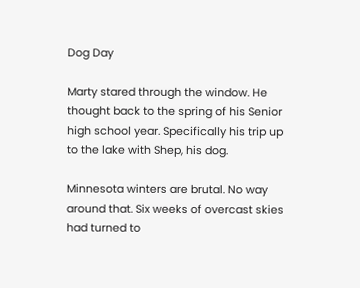Dog Day

Marty stared through the window. He thought back to the spring of his Senior high school year. Specifically his trip up to the lake with Shep, his dog.

Minnesota winters are brutal. No way around that. Six weeks of overcast skies had turned to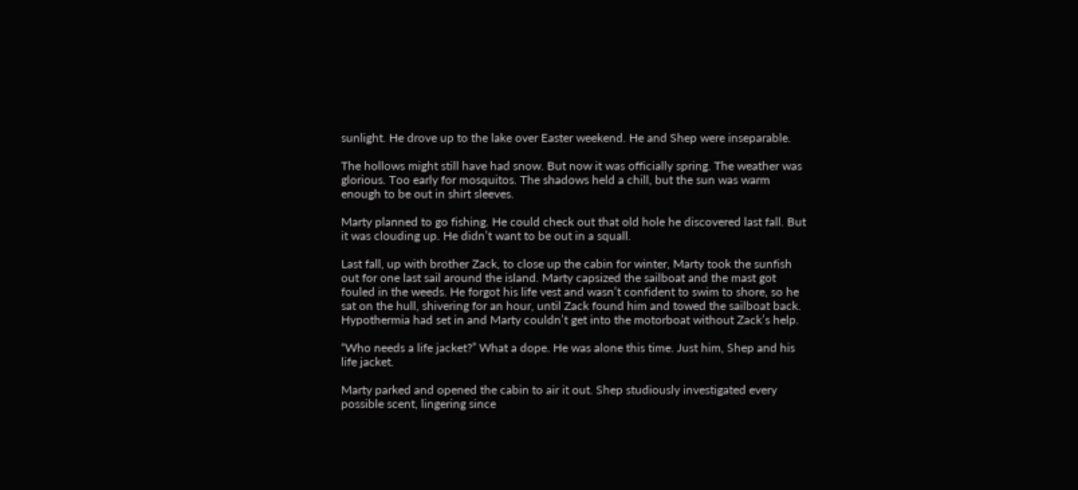sunlight. He drove up to the lake over Easter weekend. He and Shep were inseparable.

The hollows might still have had snow. But now it was officially spring. The weather was glorious. Too early for mosquitos. The shadows held a chill, but the sun was warm enough to be out in shirt sleeves.

Marty planned to go fishing. He could check out that old hole he discovered last fall. But it was clouding up. He didn’t want to be out in a squall.

Last fall, up with brother Zack, to close up the cabin for winter, Marty took the sunfish out for one last sail around the island. Marty capsized the sailboat and the mast got fouled in the weeds. He forgot his life vest and wasn’t confident to swim to shore, so he sat on the hull, shivering for an hour, until Zack found him and towed the sailboat back. Hypothermia had set in and Marty couldn’t get into the motorboat without Zack’s help.

“Who needs a life jacket?” What a dope. He was alone this time. Just him, Shep and his life jacket.

Marty parked and opened the cabin to air it out. Shep studiously investigated every possible scent, lingering since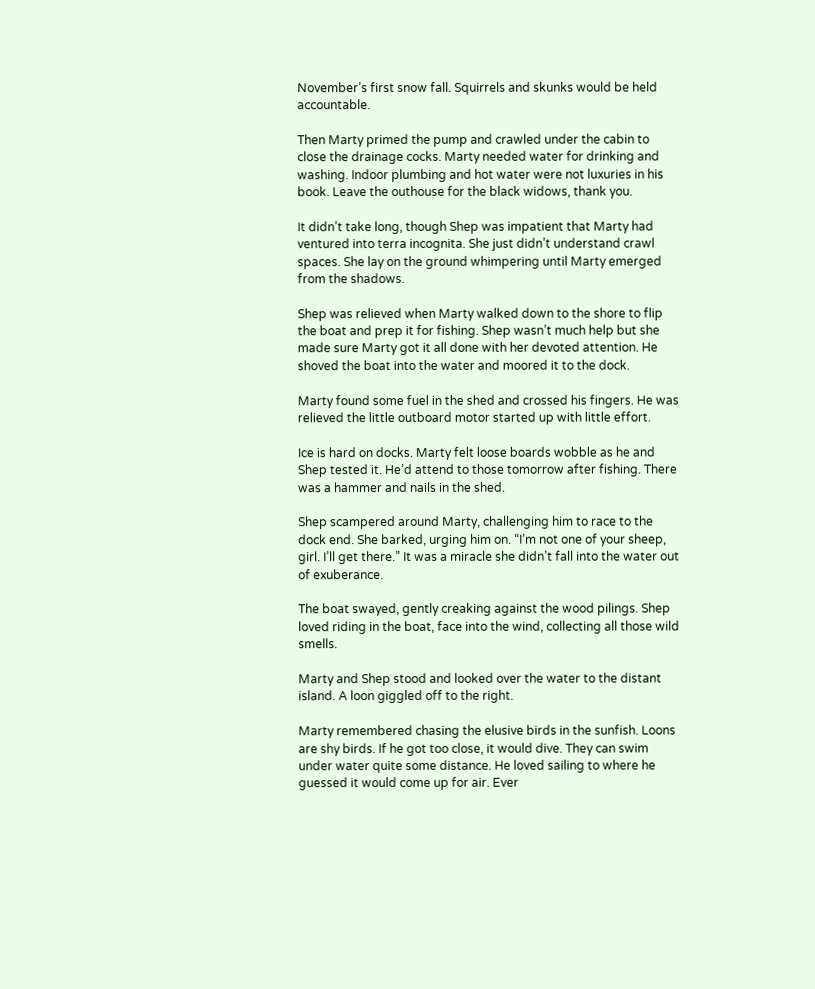November’s first snow fall. Squirrels and skunks would be held accountable.

Then Marty primed the pump and crawled under the cabin to close the drainage cocks. Marty needed water for drinking and washing. Indoor plumbing and hot water were not luxuries in his book. Leave the outhouse for the black widows, thank you.

It didn’t take long, though Shep was impatient that Marty had ventured into terra incognita. She just didn’t understand crawl spaces. She lay on the ground whimpering until Marty emerged from the shadows.

Shep was relieved when Marty walked down to the shore to flip the boat and prep it for fishing. Shep wasn’t much help but she made sure Marty got it all done with her devoted attention. He shoved the boat into the water and moored it to the dock.

Marty found some fuel in the shed and crossed his fingers. He was relieved the little outboard motor started up with little effort.

Ice is hard on docks. Marty felt loose boards wobble as he and Shep tested it. He’d attend to those tomorrow after fishing. There was a hammer and nails in the shed.

Shep scampered around Marty, challenging him to race to the dock end. She barked, urging him on. “I’m not one of your sheep, girl. I’ll get there.” It was a miracle she didn’t fall into the water out of exuberance.

The boat swayed, gently creaking against the wood pilings. Shep loved riding in the boat, face into the wind, collecting all those wild smells.

Marty and Shep stood and looked over the water to the distant island. A loon giggled off to the right.

Marty remembered chasing the elusive birds in the sunfish. Loons are shy birds. If he got too close, it would dive. They can swim under water quite some distance. He loved sailing to where he guessed it would come up for air. Ever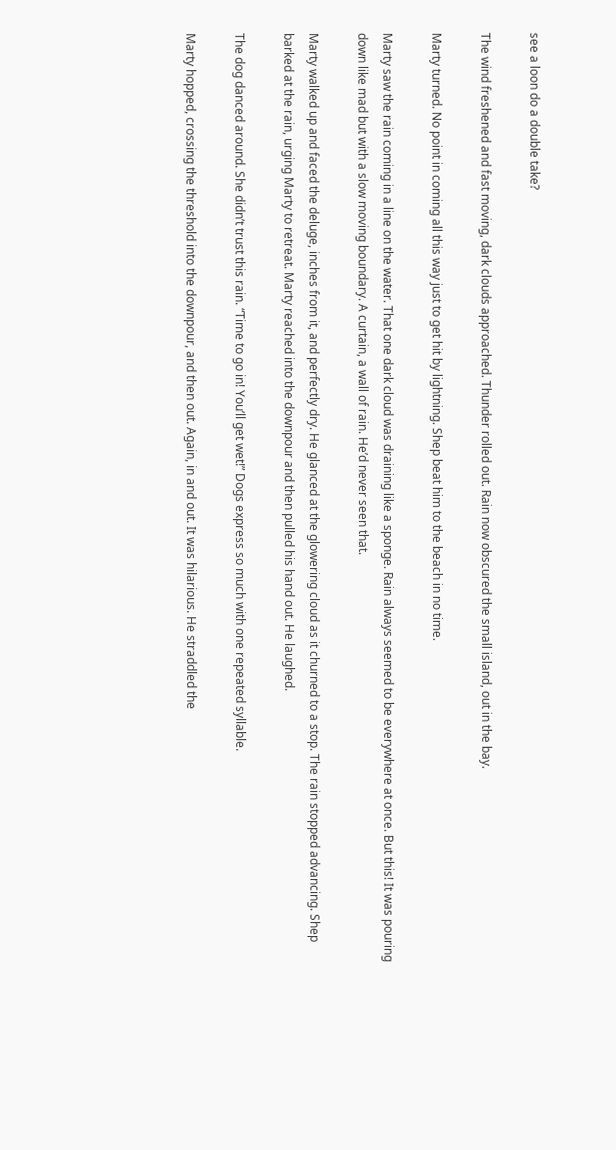see a loon do a double take?

The wind freshened and fast moving, dark clouds approached. Thunder rolled out. Rain now obscured the small island, out in the bay.

Marty turned. No point in coming all this way just to get hit by lightning. Shep beat him to the beach in no time.

Marty saw the rain coming in a line on the water. That one dark cloud was draining like a sponge. Rain always seemed to be everywhere at once. But this! It was pouring down like mad but with a slow moving boundary. A curtain, a wall of rain. He’d never seen that.

Marty walked up and faced the deluge, inches from it, and perfectly dry. He glanced at the glowering cloud as it churned to a stop. The rain stopped advancing. Shep barked at the rain, urging Marty to retreat. Marty reached into the downpour and then pulled his hand out. He laughed.

The dog danced around. She didn’t trust this rain. “Time to go in! You’ll get wet!” Dogs express so much with one repeated syllable.

Marty hopped, crossing the threshold into the downpour, and then out. Again, in and out. It was hilarious. He straddled the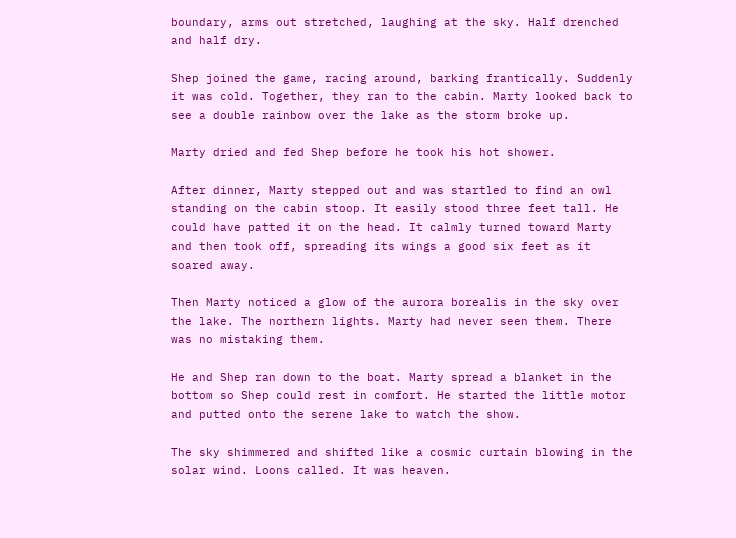boundary, arms out stretched, laughing at the sky. Half drenched and half dry.

Shep joined the game, racing around, barking frantically. Suddenly it was cold. Together, they ran to the cabin. Marty looked back to see a double rainbow over the lake as the storm broke up.

Marty dried and fed Shep before he took his hot shower.

After dinner, Marty stepped out and was startled to find an owl standing on the cabin stoop. It easily stood three feet tall. He could have patted it on the head. It calmly turned toward Marty and then took off, spreading its wings a good six feet as it soared away.

Then Marty noticed a glow of the aurora borealis in the sky over the lake. The northern lights. Marty had never seen them. There was no mistaking them.

He and Shep ran down to the boat. Marty spread a blanket in the bottom so Shep could rest in comfort. He started the little motor and putted onto the serene lake to watch the show.

The sky shimmered and shifted like a cosmic curtain blowing in the solar wind. Loons called. It was heaven.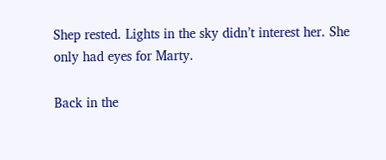Shep rested. Lights in the sky didn’t interest her. She only had eyes for Marty.

Back in the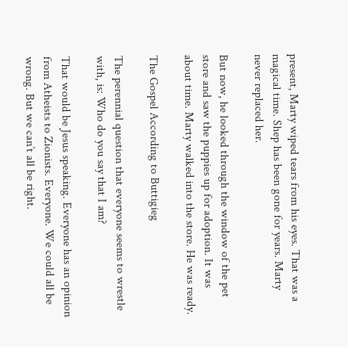present, Marty wiped tears from his eyes. That was a magical time. Shep has been gone for years. Marty never replaced her.

But now, he looked through the window of the pet store and saw the puppies up for adoption. It was about time. Marty walked into the store. He was ready.

The Gospel According to Buttigieg

The perennial question that everyone seems to wrestle with, is: Who do you say that I am?

That would be Jesus speaking. Everyone has an opinion from Atheists to Zionists. Everyone. We could all be wrong. But we can’t all be right.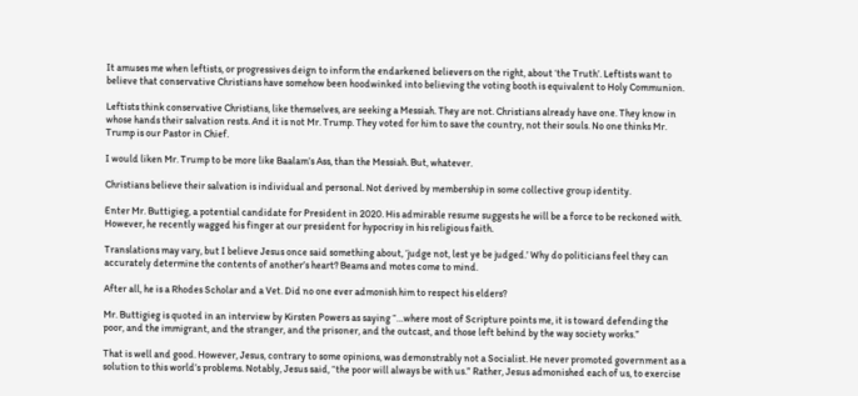It amuses me when leftists, or progressives deign to inform the endarkened believers on the right, about ‘the Truth’. Leftists want to believe that conservative Christians have somehow been hoodwinked into believing the voting booth is equivalent to Holy Communion.

Leftists think conservative Christians, like themselves, are seeking a Messiah. They are not. Christians already have one. They know in whose hands their salvation rests. And it is not Mr. Trump. They voted for him to save the country, not their souls. No one thinks Mr. Trump is our Pastor in Chief.

I would liken Mr. Trump to be more like Baalam’s Ass, than the Messiah. But, whatever.

Christians believe their salvation is individual and personal. Not derived by membership in some collective group identity.

Enter Mr. Buttigieg, a potential candidate for President in 2020. His admirable resume suggests he will be a force to be reckoned with. However, he recently wagged his finger at our president for hypocrisy in his religious faith.

Translations may vary, but I believe Jesus once said something about, ‘judge not, lest ye be judged.’ Why do politicians feel they can accurately determine the contents of another’s heart? Beams and motes come to mind.

After all, he is a Rhodes Scholar and a Vet. Did no one ever admonish him to respect his elders?

Mr. Buttigieg is quoted in an interview by Kirsten Powers as saying “…where most of Scripture points me, it is toward defending the poor, and the immigrant, and the stranger, and the prisoner, and the outcast, and those left behind by the way society works.”

That is well and good. However, Jesus, contrary to some opinions, was demonstrably not a Socialist. He never promoted government as a solution to this world’s problems. Notably, Jesus said, “the poor will always be with us.” Rather, Jesus admonished each of us, to exercise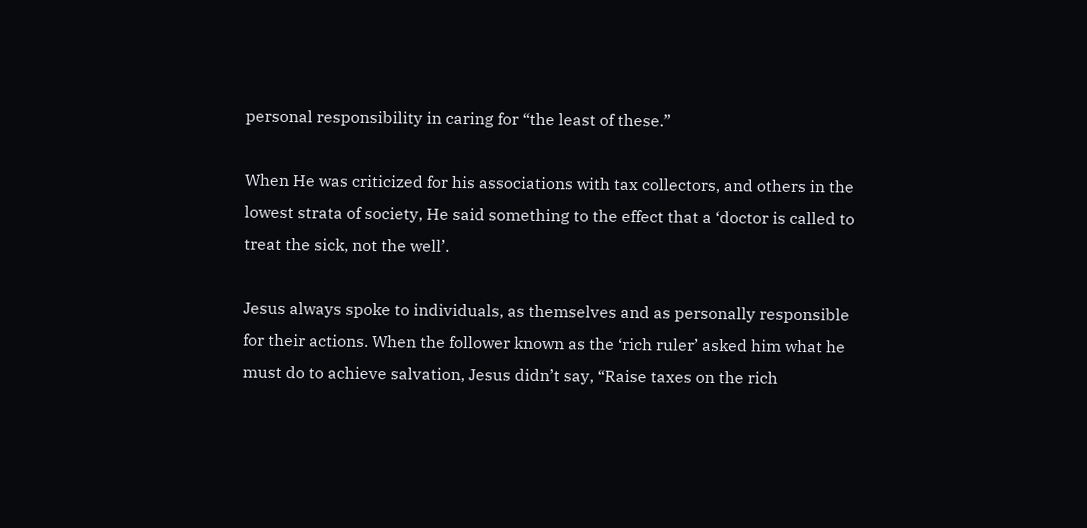personal responsibility in caring for “the least of these.”

When He was criticized for his associations with tax collectors, and others in the lowest strata of society, He said something to the effect that a ‘doctor is called to treat the sick, not the well’.

Jesus always spoke to individuals, as themselves and as personally responsible for their actions. When the follower known as the ‘rich ruler’ asked him what he must do to achieve salvation, Jesus didn’t say, “Raise taxes on the rich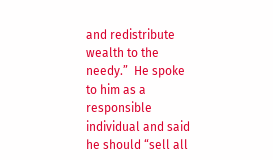and redistribute wealth to the needy.”  He spoke to him as a responsible individual and said he should “sell all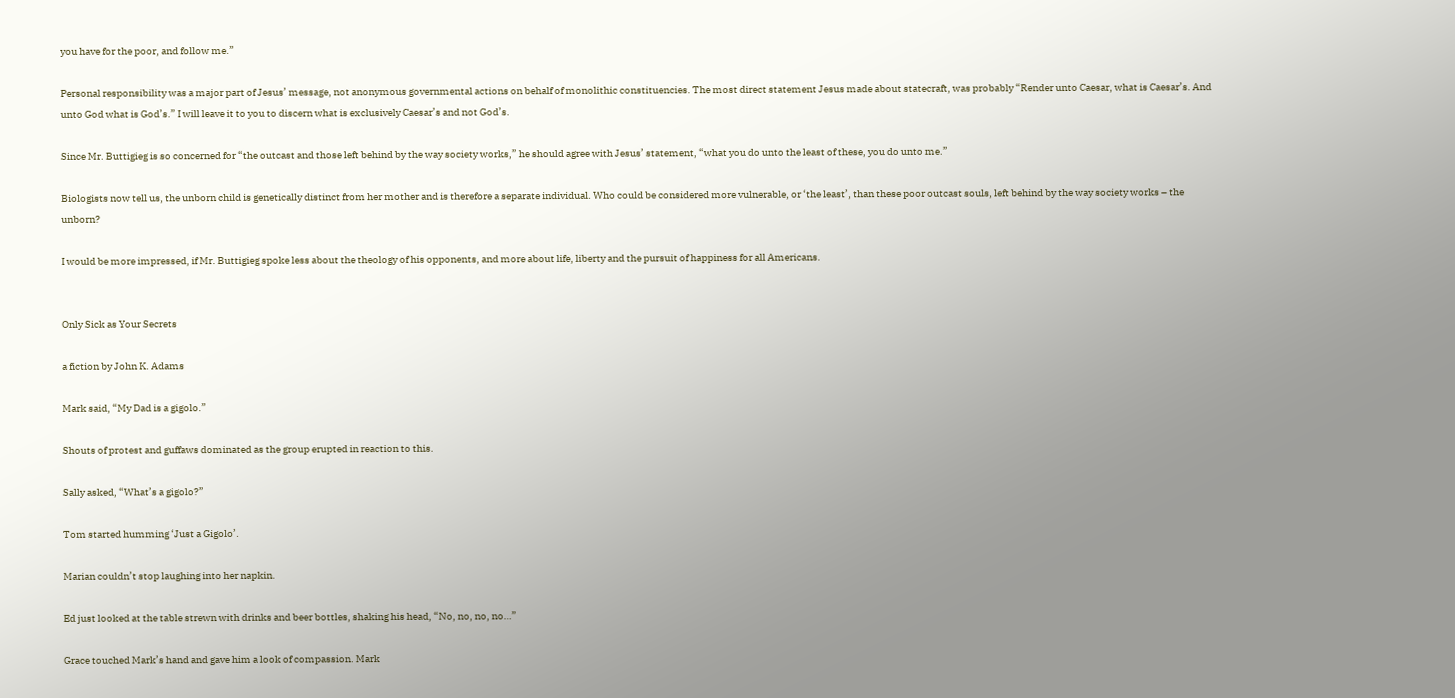you have for the poor, and follow me.”

Personal responsibility was a major part of Jesus’ message, not anonymous governmental actions on behalf of monolithic constituencies. The most direct statement Jesus made about statecraft, was probably “Render unto Caesar, what is Caesar’s. And unto God what is God’s.” I will leave it to you to discern what is exclusively Caesar’s and not God’s.

Since Mr. Buttigieg is so concerned for “the outcast and those left behind by the way society works,” he should agree with Jesus’ statement, “what you do unto the least of these, you do unto me.”

Biologists now tell us, the unborn child is genetically distinct from her mother and is therefore a separate individual. Who could be considered more vulnerable, or ‘the least’, than these poor outcast souls, left behind by the way society works – the unborn?

I would be more impressed, if Mr. Buttigieg spoke less about the theology of his opponents, and more about life, liberty and the pursuit of happiness for all Americans.


Only Sick as Your Secrets

a fiction by John K. Adams

Mark said, “My Dad is a gigolo.”

Shouts of protest and guffaws dominated as the group erupted in reaction to this.

Sally asked, “What’s a gigolo?”

Tom started humming ‘Just a Gigolo’.

Marian couldn’t stop laughing into her napkin.

Ed just looked at the table strewn with drinks and beer bottles, shaking his head, “No, no, no, no…”

Grace touched Mark’s hand and gave him a look of compassion. Mark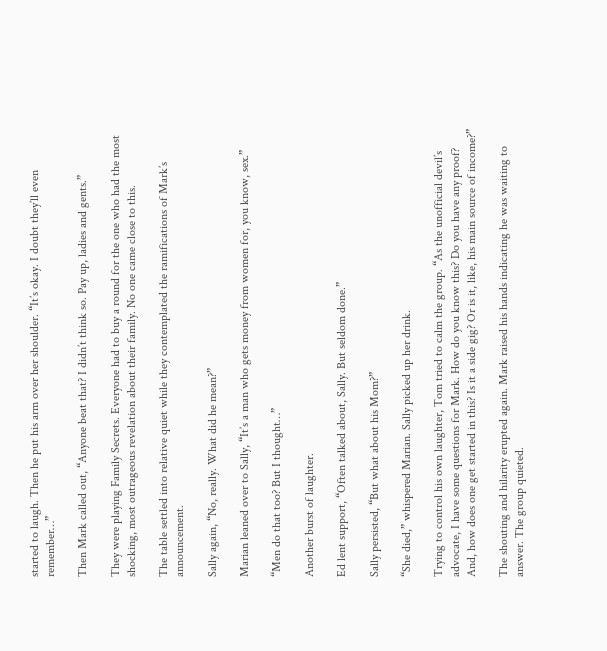started to laugh. Then he put his arm over her shoulder. “It’s okay. I doubt they’ll even remember…”

Then Mark called out, “Anyone beat that? I didn’t think so. Pay up, ladies and gents.”

They were playing Family Secrets. Everyone had to buy a round for the one who had the most shocking, most outrageous revelation about their family. No one came close to this.

The table settled into relative quiet while they contemplated the ramifications of Mark’s announcement.

Sally again, “No, really. What did he mean?”

Marian leaned over to Sally, “It’s a man who gets money from women for, you know, sex.”

“Men do that too? But I thought…”

Another burst of laughter.

Ed lent support, “Often talked about, Sally. But seldom done.”

Sally persisted, “But what about his Mom?”

“She died,” whispered Marian. Sally picked up her drink.

Trying to control his own laughter, Tom tried to calm the group. “As the unofficial devil’s advocate, I have some questions for Mark. How do you know this? Do you have any proof? And, how does one get started in this? Is it a side gig? Or is it, like, his main source of income?”

The shouting and hilarity erupted again. Mark raised his hands indicating he was waiting to answer. The group quieted.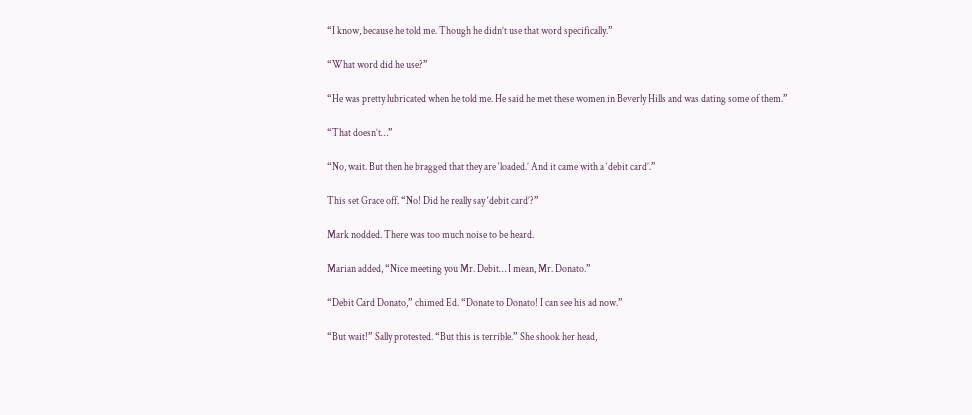“I know, because he told me. Though he didn’t use that word specifically.”

“What word did he use?”

“He was pretty lubricated when he told me. He said he met these women in Beverly Hills and was dating some of them.”

“That doesn’t…”

“No, wait. But then he bragged that they are ‘loaded.’ And it came with a ‘debit card’.”

This set Grace off. “No! Did he really say ‘debit card’?”

Mark nodded. There was too much noise to be heard.

Marian added, “Nice meeting you Mr. Debit… I mean, Mr. Donato.”

“Debit Card Donato,” chimed Ed. “Donate to Donato! I can see his ad now.”

“But wait!” Sally protested. “But this is terrible.” She shook her head,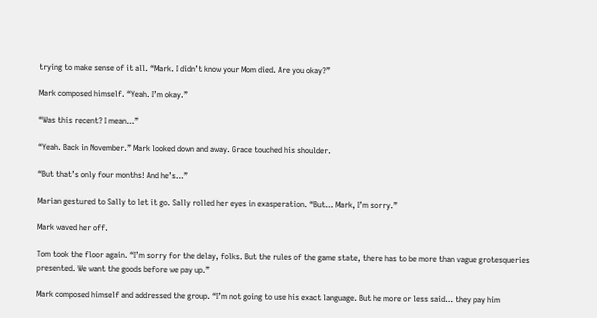trying to make sense of it all. “Mark. I didn’t know your Mom died. Are you okay?”

Mark composed himself. “Yeah. I’m okay.”

“Was this recent? I mean…”

“Yeah. Back in November.” Mark looked down and away. Grace touched his shoulder.

“But that’s only four months! And he’s…”

Marian gestured to Sally to let it go. Sally rolled her eyes in exasperation. “But… Mark, I’m sorry.”

Mark waved her off.

Tom took the floor again. “I’m sorry for the delay, folks. But the rules of the game state, there has to be more than vague grotesqueries presented. We want the goods before we pay up.”

Mark composed himself and addressed the group. “I’m not going to use his exact language. But he more or less said… they pay him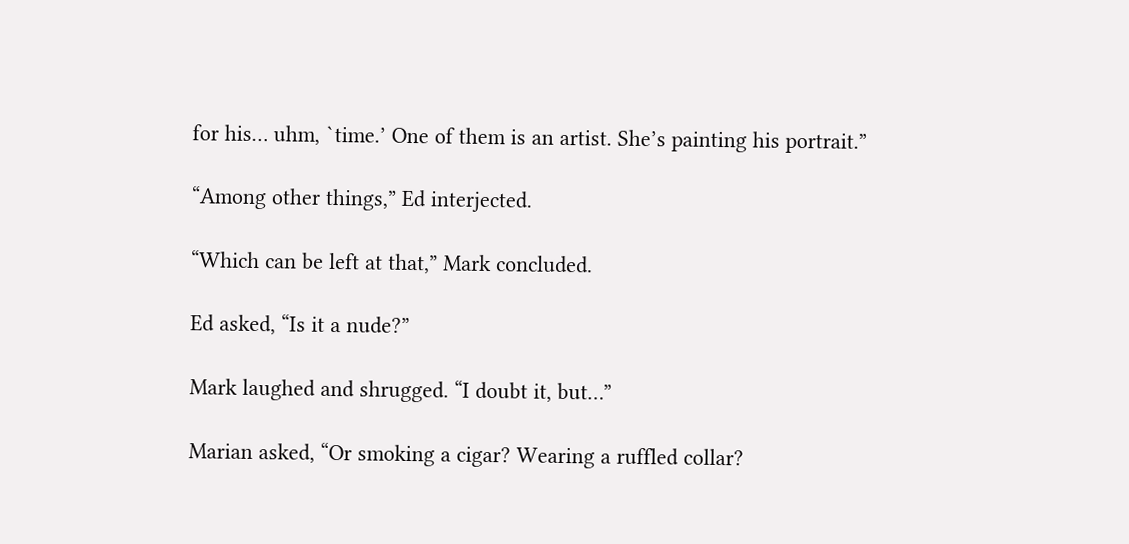for his… uhm, `time.’ One of them is an artist. She’s painting his portrait.”

“Among other things,” Ed interjected.

“Which can be left at that,” Mark concluded.

Ed asked, “Is it a nude?”

Mark laughed and shrugged. “I doubt it, but…”

Marian asked, “Or smoking a cigar? Wearing a ruffled collar?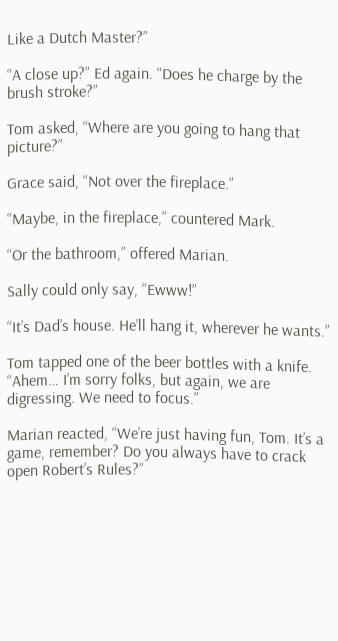Like a Dutch Master?”

“A close up?” Ed again. “Does he charge by the brush stroke?”

Tom asked, “Where are you going to hang that picture?”

Grace said, “Not over the fireplace.”

“Maybe, in the fireplace,” countered Mark.

“Or the bathroom,” offered Marian.

Sally could only say, “Ewww!”

“It’s Dad’s house. He’ll hang it, wherever he wants.”

Tom tapped one of the beer bottles with a knife. “Ahem… I’m sorry folks, but again, we are digressing. We need to focus.”

Marian reacted, “We’re just having fun, Tom. It’s a game, remember? Do you always have to crack open Robert’s Rules?”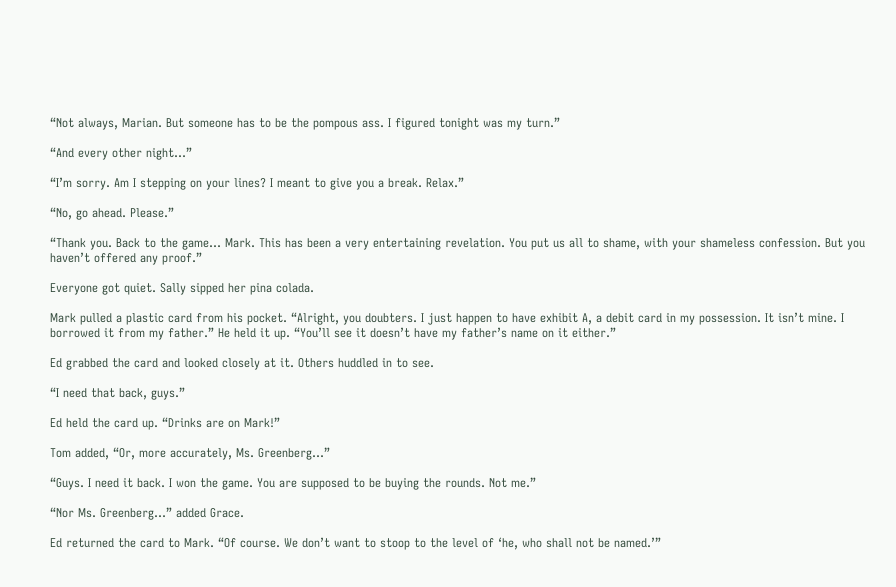“Not always, Marian. But someone has to be the pompous ass. I figured tonight was my turn.”

“And every other night…”

“I’m sorry. Am I stepping on your lines? I meant to give you a break. Relax.”

“No, go ahead. Please.”

“Thank you. Back to the game… Mark. This has been a very entertaining revelation. You put us all to shame, with your shameless confession. But you haven’t offered any proof.”

Everyone got quiet. Sally sipped her pina colada.

Mark pulled a plastic card from his pocket. “Alright, you doubters. I just happen to have exhibit A, a debit card in my possession. It isn’t mine. I borrowed it from my father.” He held it up. “You’ll see it doesn’t have my father’s name on it either.”

Ed grabbed the card and looked closely at it. Others huddled in to see.

“I need that back, guys.”

Ed held the card up. “Drinks are on Mark!”

Tom added, “Or, more accurately, Ms. Greenberg…”

“Guys. I need it back. I won the game. You are supposed to be buying the rounds. Not me.”

“Nor Ms. Greenberg…” added Grace.

Ed returned the card to Mark. “Of course. We don’t want to stoop to the level of ‘he, who shall not be named.’”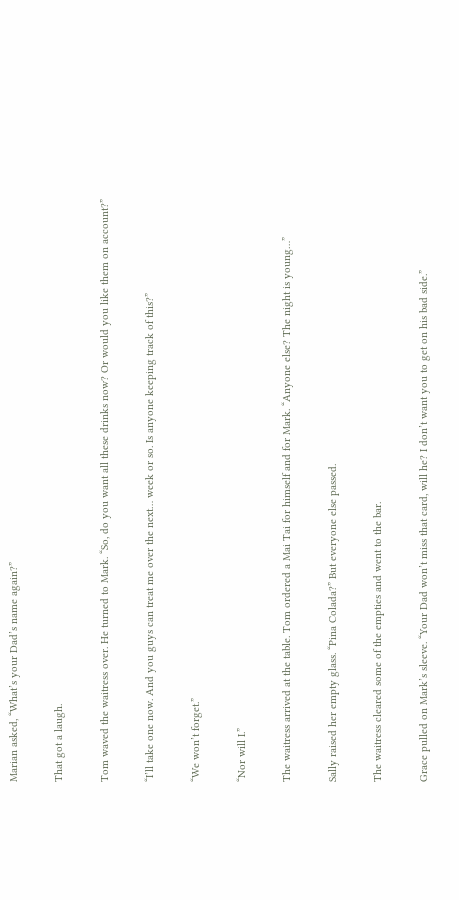Marian asked, “What’s your Dad’s name again?”

That got a laugh.

Tom waved the waitress over. He turned to Mark. “So, do you want all these drinks now? Or would you like them on account?”

“I’ll take one now. And you guys can treat me over the next… week or so. Is anyone keeping track of this?”

“We won’t forget.”

“Nor will I.”

The waitress arrived at the table. Tom ordered a Mai Tai for himself and for Mark. “Anyone else? The night is young…”

Sally raised her empty glass. “Pina Colada?” But everyone else passed.

The waitress cleared some of the empties and went to the bar.

Grace pulled on Mark’s sleeve. “Your Dad won’t miss that card, will he? I don’t want you to get on his bad side.”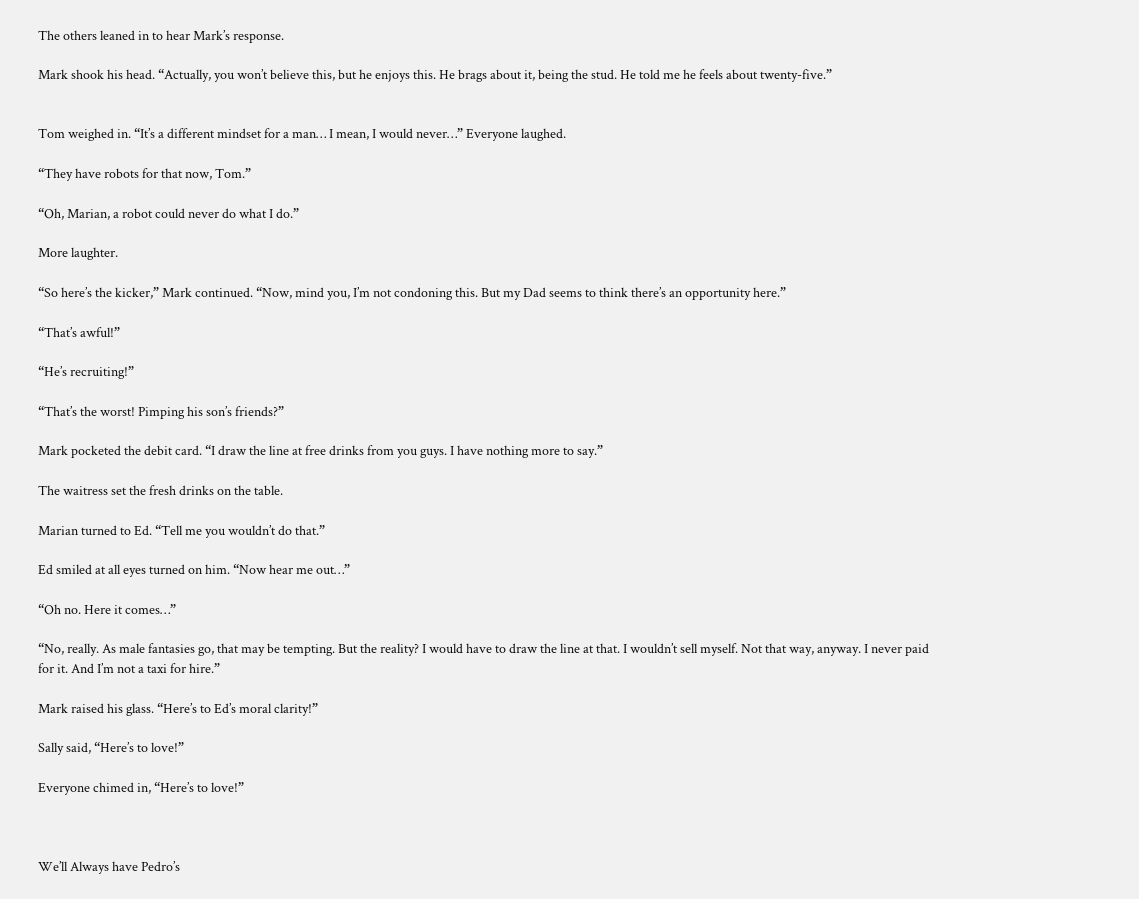The others leaned in to hear Mark’s response.

Mark shook his head. “Actually, you won’t believe this, but he enjoys this. He brags about it, being the stud. He told me he feels about twenty-five.”


Tom weighed in. “It’s a different mindset for a man… I mean, I would never…” Everyone laughed.

“They have robots for that now, Tom.”

“Oh, Marian, a robot could never do what I do.”

More laughter.

“So here’s the kicker,” Mark continued. “Now, mind you, I’m not condoning this. But my Dad seems to think there’s an opportunity here.”

“That’s awful!”

“He’s recruiting!”

“That’s the worst! Pimping his son’s friends?”

Mark pocketed the debit card. “I draw the line at free drinks from you guys. I have nothing more to say.”

The waitress set the fresh drinks on the table.

Marian turned to Ed. “Tell me you wouldn’t do that.”

Ed smiled at all eyes turned on him. “Now hear me out…”

“Oh no. Here it comes…”

“No, really. As male fantasies go, that may be tempting. But the reality? I would have to draw the line at that. I wouldn’t sell myself. Not that way, anyway. I never paid for it. And I’m not a taxi for hire.”

Mark raised his glass. “Here’s to Ed’s moral clarity!”

Sally said, “Here’s to love!”

Everyone chimed in, “Here’s to love!”



We’ll Always have Pedro’s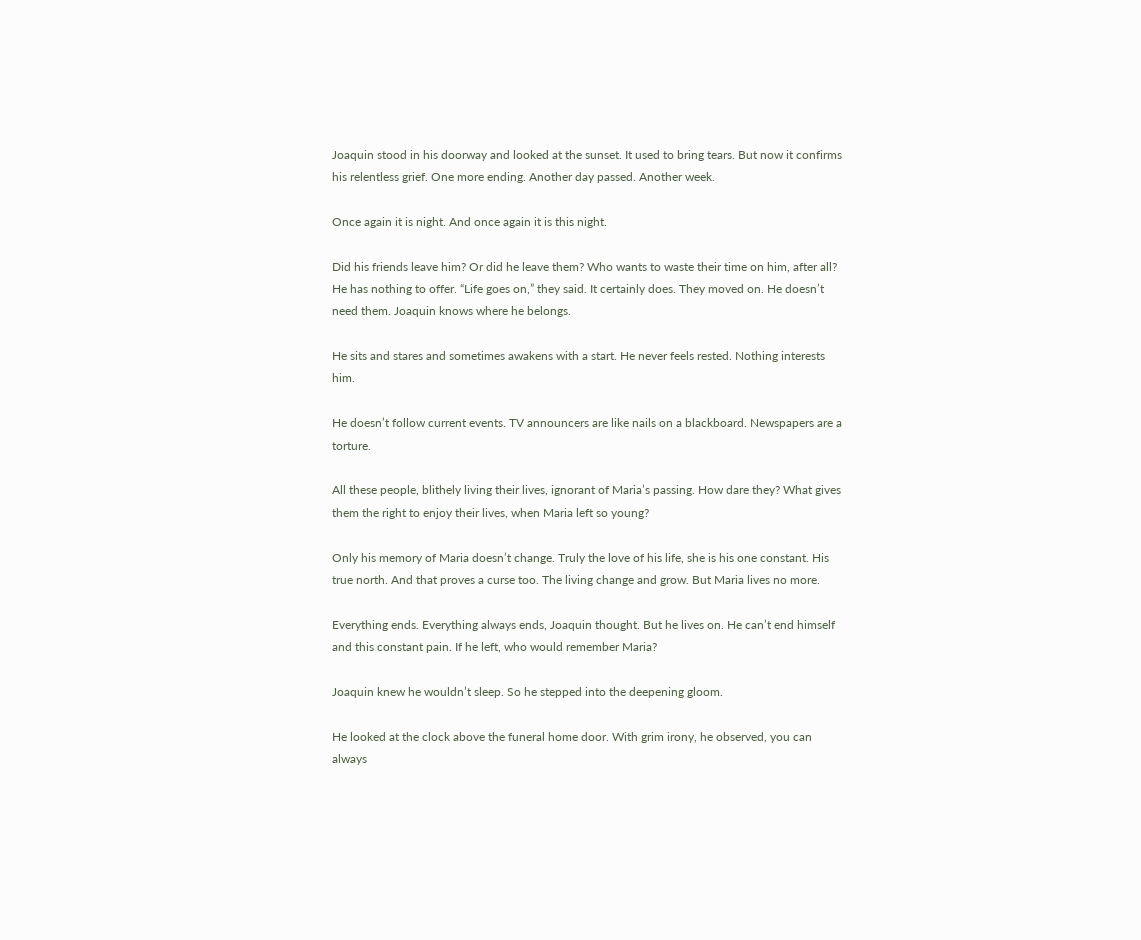Joaquin stood in his doorway and looked at the sunset. It used to bring tears. But now it confirms his relentless grief. One more ending. Another day passed. Another week.

Once again it is night. And once again it is this night.

Did his friends leave him? Or did he leave them? Who wants to waste their time on him, after all? He has nothing to offer. “Life goes on,” they said. It certainly does. They moved on. He doesn’t need them. Joaquin knows where he belongs.

He sits and stares and sometimes awakens with a start. He never feels rested. Nothing interests him.

He doesn’t follow current events. TV announcers are like nails on a blackboard. Newspapers are a torture.

All these people, blithely living their lives, ignorant of Maria’s passing. How dare they? What gives them the right to enjoy their lives, when Maria left so young?

Only his memory of Maria doesn’t change. Truly the love of his life, she is his one constant. His true north. And that proves a curse too. The living change and grow. But Maria lives no more.

Everything ends. Everything always ends, Joaquin thought. But he lives on. He can’t end himself and this constant pain. If he left, who would remember Maria?

Joaquin knew he wouldn’t sleep. So he stepped into the deepening gloom.

He looked at the clock above the funeral home door. With grim irony, he observed, you can always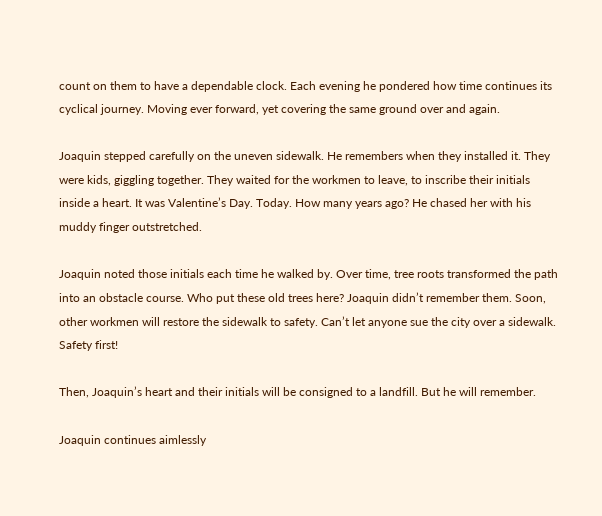count on them to have a dependable clock. Each evening he pondered how time continues its cyclical journey. Moving ever forward, yet covering the same ground over and again.

Joaquin stepped carefully on the uneven sidewalk. He remembers when they installed it. They were kids, giggling together. They waited for the workmen to leave, to inscribe their initials inside a heart. It was Valentine’s Day. Today. How many years ago? He chased her with his muddy finger outstretched.

Joaquin noted those initials each time he walked by. Over time, tree roots transformed the path into an obstacle course. Who put these old trees here? Joaquin didn’t remember them. Soon, other workmen will restore the sidewalk to safety. Can’t let anyone sue the city over a sidewalk. Safety first!

Then, Joaquin’s heart and their initials will be consigned to a landfill. But he will remember.

Joaquin continues aimlessly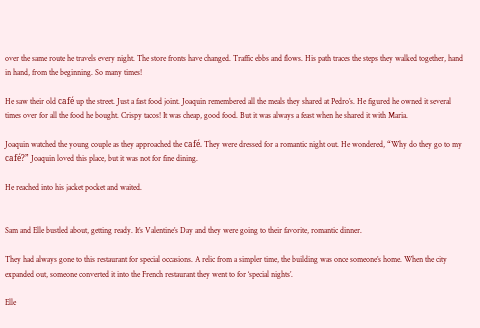over the same route he travels every night. The store fronts have changed. Traffic ebbs and flows. His path traces the steps they walked together, hand in hand, from the beginning. So many times!

He saw their old café up the street. Just a fast food joint. Joaquin remembered all the meals they shared at Pedro’s. He figured he owned it several times over for all the food he bought. Crispy tacos! It was cheap, good food. But it was always a feast when he shared it with Maria.

Joaquin watched the young couple as they approached the café. They were dressed for a romantic night out. He wondered, “Why do they go to my café?” Joaquin loved this place, but it was not for fine dining.

He reached into his jacket pocket and waited.


Sam and Elle bustled about, getting ready. It’s Valentine’s Day and they were going to their favorite, romantic dinner.

They had always gone to this restaurant for special occasions. A relic from a simpler time, the building was once someone’s home. When the city expanded out, someone converted it into the French restaurant they went to for ‘special nights’.

Elle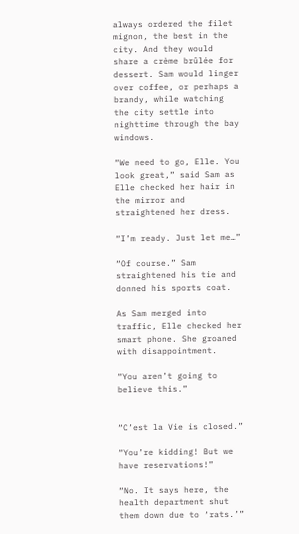always ordered the filet mignon, the best in the city. And they would share a crème brûlée for dessert. Sam would linger over coffee, or perhaps a brandy, while watching the city settle into nighttime through the bay windows.

“We need to go, Elle. You look great,” said Sam as Elle checked her hair in the mirror and straightened her dress.

“I’m ready. Just let me…”

“Of course.” Sam straightened his tie and donned his sports coat.

As Sam merged into traffic, Elle checked her smart phone. She groaned with disappointment.

“You aren’t going to believe this.”


“C’est la Vie is closed.”

“You’re kidding! But we have reservations!”

“No. It says here, the health department shut them down due to ‘rats.’”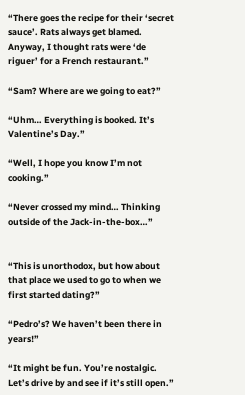“There goes the recipe for their ‘secret sauce’. Rats always get blamed. Anyway, I thought rats were ‘de riguer’ for a French restaurant.”

“Sam? Where are we going to eat?”

“Uhm… Everything is booked. It’s Valentine’s Day.”

“Well, I hope you know I’m not cooking.”

“Never crossed my mind… Thinking outside of the Jack-in-the-box…”


“This is unorthodox, but how about that place we used to go to when we first started dating?”

“Pedro’s? We haven’t been there in years!”

“It might be fun. You’re nostalgic. Let’s drive by and see if it’s still open.”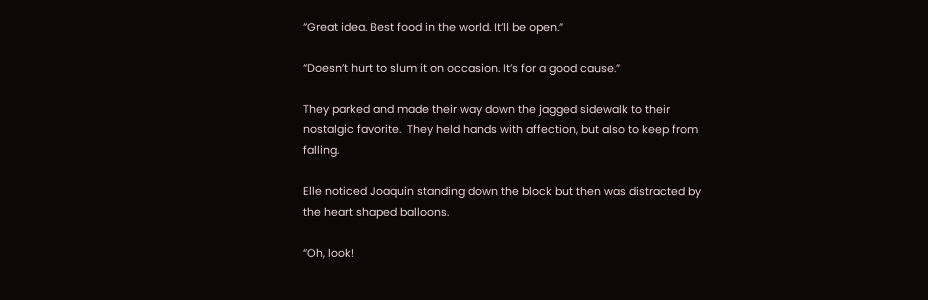“Great idea. Best food in the world. It’ll be open.”

“Doesn’t hurt to slum it on occasion. It’s for a good cause.”

They parked and made their way down the jagged sidewalk to their nostalgic favorite.  They held hands with affection, but also to keep from falling.

Elle noticed Joaquin standing down the block but then was distracted by the heart shaped balloons.

“Oh, look!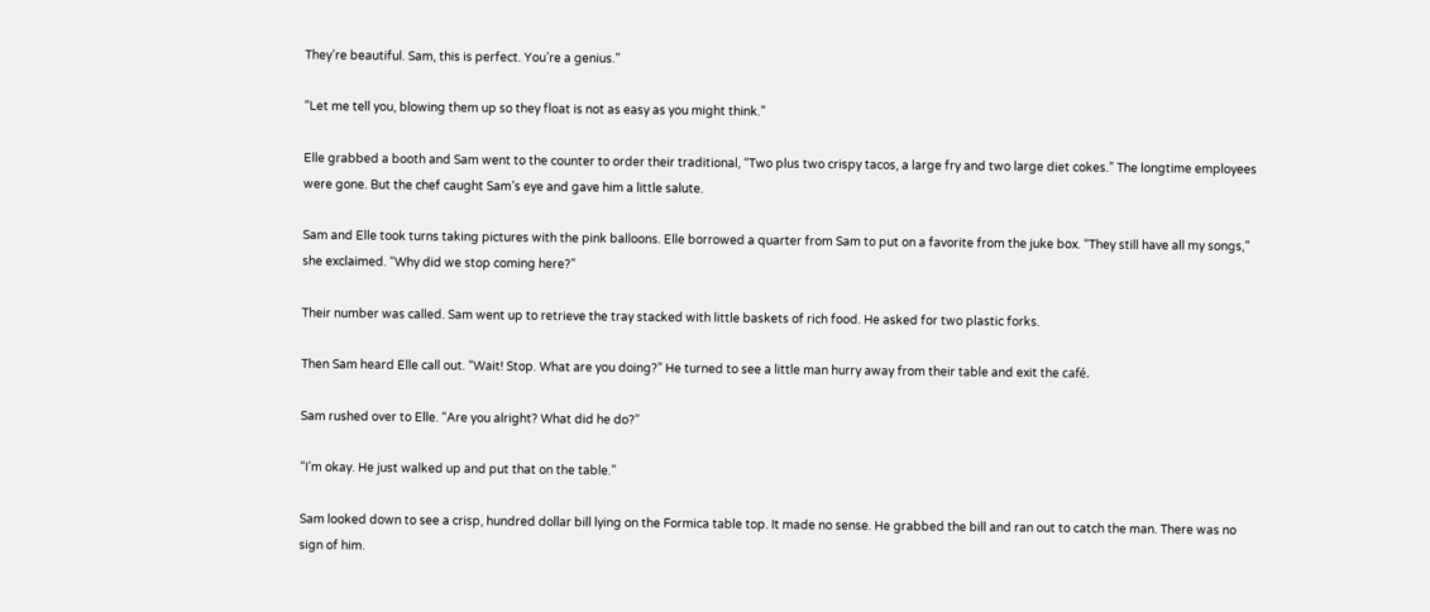They’re beautiful. Sam, this is perfect. You’re a genius.”

“Let me tell you, blowing them up so they float is not as easy as you might think.”

Elle grabbed a booth and Sam went to the counter to order their traditional, “Two plus two crispy tacos, a large fry and two large diet cokes.” The longtime employees were gone. But the chef caught Sam’s eye and gave him a little salute.

Sam and Elle took turns taking pictures with the pink balloons. Elle borrowed a quarter from Sam to put on a favorite from the juke box. “They still have all my songs,” she exclaimed. “Why did we stop coming here?”

Their number was called. Sam went up to retrieve the tray stacked with little baskets of rich food. He asked for two plastic forks.

Then Sam heard Elle call out. “Wait! Stop. What are you doing?” He turned to see a little man hurry away from their table and exit the café.

Sam rushed over to Elle. “Are you alright? What did he do?”

“I’m okay. He just walked up and put that on the table.”

Sam looked down to see a crisp, hundred dollar bill lying on the Formica table top. It made no sense. He grabbed the bill and ran out to catch the man. There was no sign of him.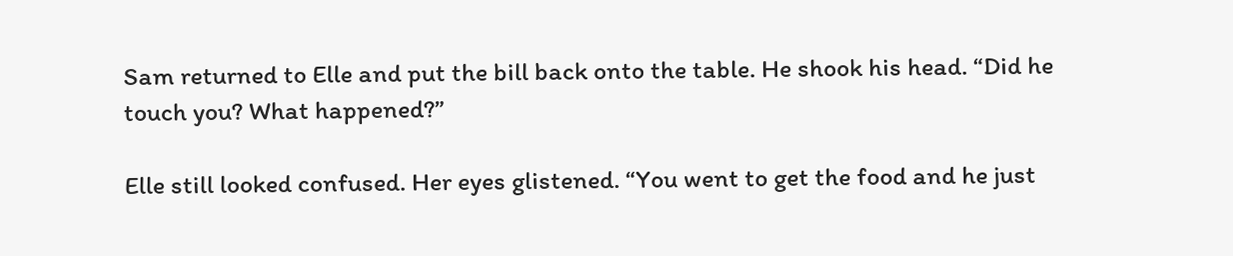Sam returned to Elle and put the bill back onto the table. He shook his head. “Did he touch you? What happened?”

Elle still looked confused. Her eyes glistened. “You went to get the food and he just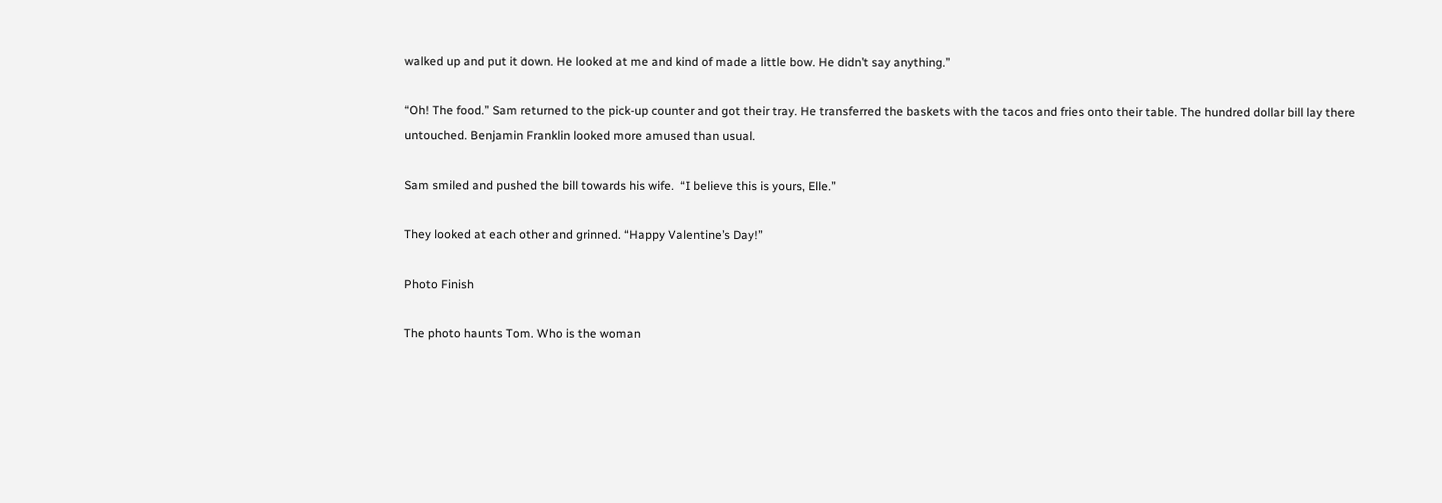walked up and put it down. He looked at me and kind of made a little bow. He didn’t say anything.”

“Oh! The food.” Sam returned to the pick-up counter and got their tray. He transferred the baskets with the tacos and fries onto their table. The hundred dollar bill lay there untouched. Benjamin Franklin looked more amused than usual.

Sam smiled and pushed the bill towards his wife.  “I believe this is yours, Elle.”

They looked at each other and grinned. “Happy Valentine’s Day!”

Photo Finish

The photo haunts Tom. Who is the woman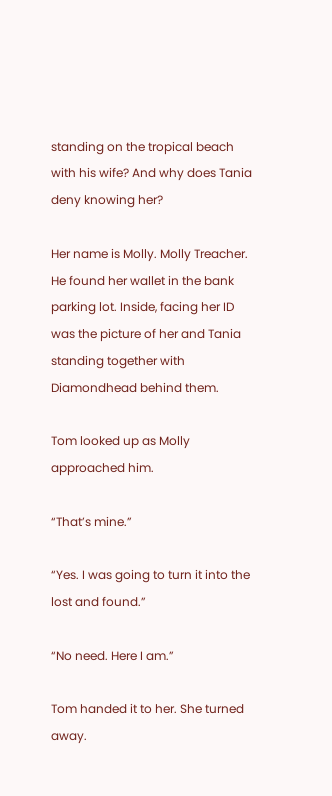standing on the tropical beach with his wife? And why does Tania deny knowing her?

Her name is Molly. Molly Treacher. He found her wallet in the bank parking lot. Inside, facing her ID was the picture of her and Tania standing together with Diamondhead behind them.

Tom looked up as Molly approached him.

“That’s mine.”

“Yes. I was going to turn it into the lost and found.”

“No need. Here I am.”

Tom handed it to her. She turned away.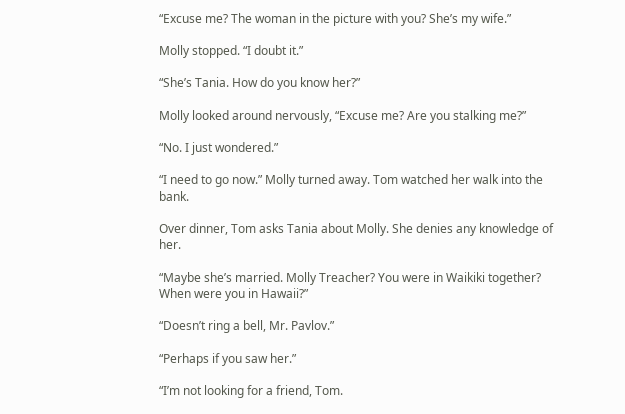“Excuse me? The woman in the picture with you? She’s my wife.”

Molly stopped. “I doubt it.”

“She’s Tania. How do you know her?”

Molly looked around nervously, “Excuse me? Are you stalking me?”

“No. I just wondered.”

“I need to go now.” Molly turned away. Tom watched her walk into the bank.

Over dinner, Tom asks Tania about Molly. She denies any knowledge of her.

“Maybe she’s married. Molly Treacher? You were in Waikiki together? When were you in Hawaii?”

“Doesn’t ring a bell, Mr. Pavlov.”

“Perhaps if you saw her.”

“I’m not looking for a friend, Tom.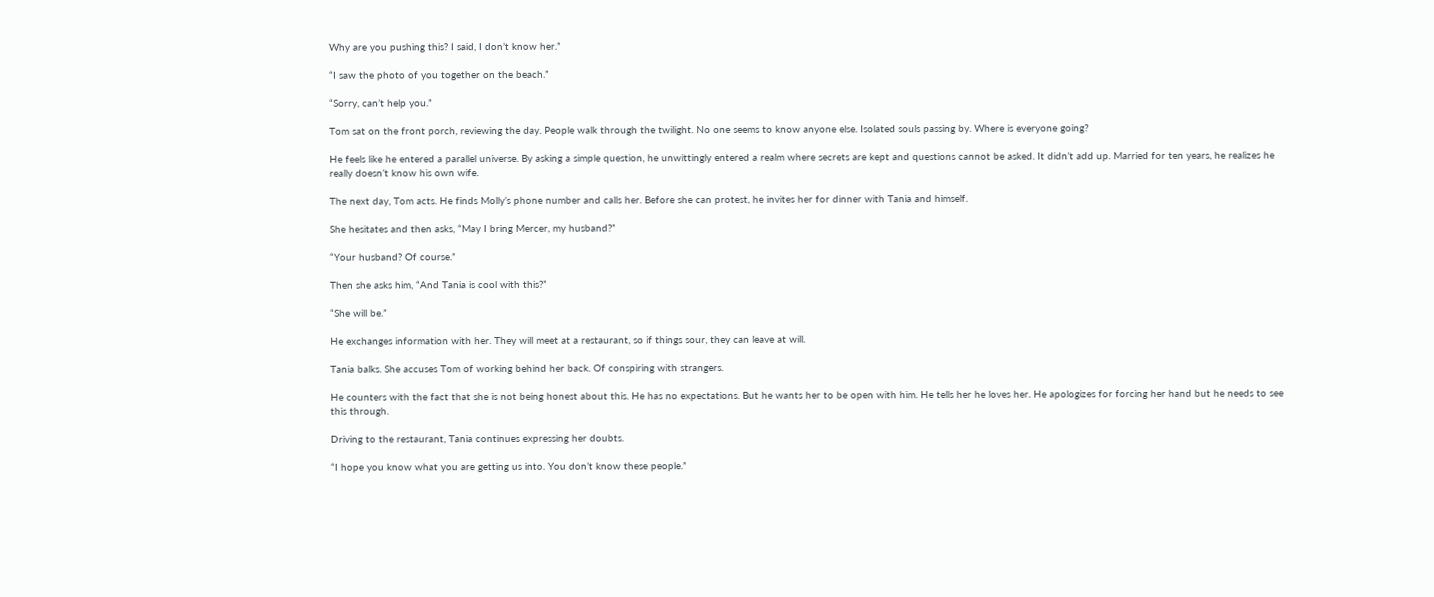Why are you pushing this? I said, I don’t know her.”

“I saw the photo of you together on the beach.”

“Sorry, can’t help you.”

Tom sat on the front porch, reviewing the day. People walk through the twilight. No one seems to know anyone else. Isolated souls passing by. Where is everyone going?

He feels like he entered a parallel universe. By asking a simple question, he unwittingly entered a realm where secrets are kept and questions cannot be asked. It didn’t add up. Married for ten years, he realizes he really doesn’t know his own wife.

The next day, Tom acts. He finds Molly’s phone number and calls her. Before she can protest, he invites her for dinner with Tania and himself.

She hesitates and then asks, “May I bring Mercer, my husband?”

“Your husband? Of course.”

Then she asks him, “And Tania is cool with this?”

“She will be.”

He exchanges information with her. They will meet at a restaurant, so if things sour, they can leave at will.

Tania balks. She accuses Tom of working behind her back. Of conspiring with strangers.

He counters with the fact that she is not being honest about this. He has no expectations. But he wants her to be open with him. He tells her he loves her. He apologizes for forcing her hand but he needs to see this through.

Driving to the restaurant, Tania continues expressing her doubts.

“I hope you know what you are getting us into. You don’t know these people.”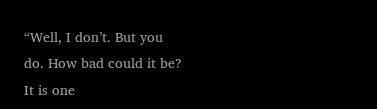“Well, I don’t. But you do. How bad could it be? It is one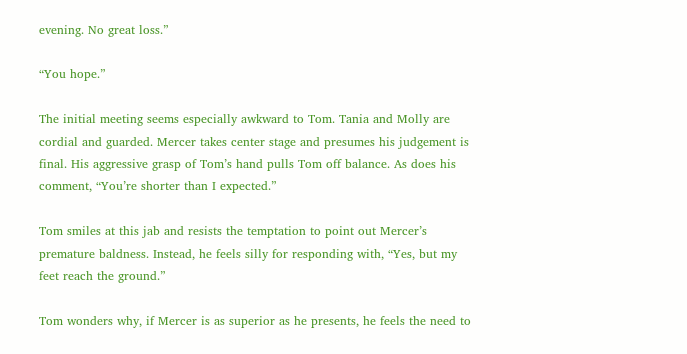evening. No great loss.”

“You hope.”

The initial meeting seems especially awkward to Tom. Tania and Molly are cordial and guarded. Mercer takes center stage and presumes his judgement is final. His aggressive grasp of Tom’s hand pulls Tom off balance. As does his comment, “You’re shorter than I expected.”

Tom smiles at this jab and resists the temptation to point out Mercer’s premature baldness. Instead, he feels silly for responding with, “Yes, but my feet reach the ground.”

Tom wonders why, if Mercer is as superior as he presents, he feels the need to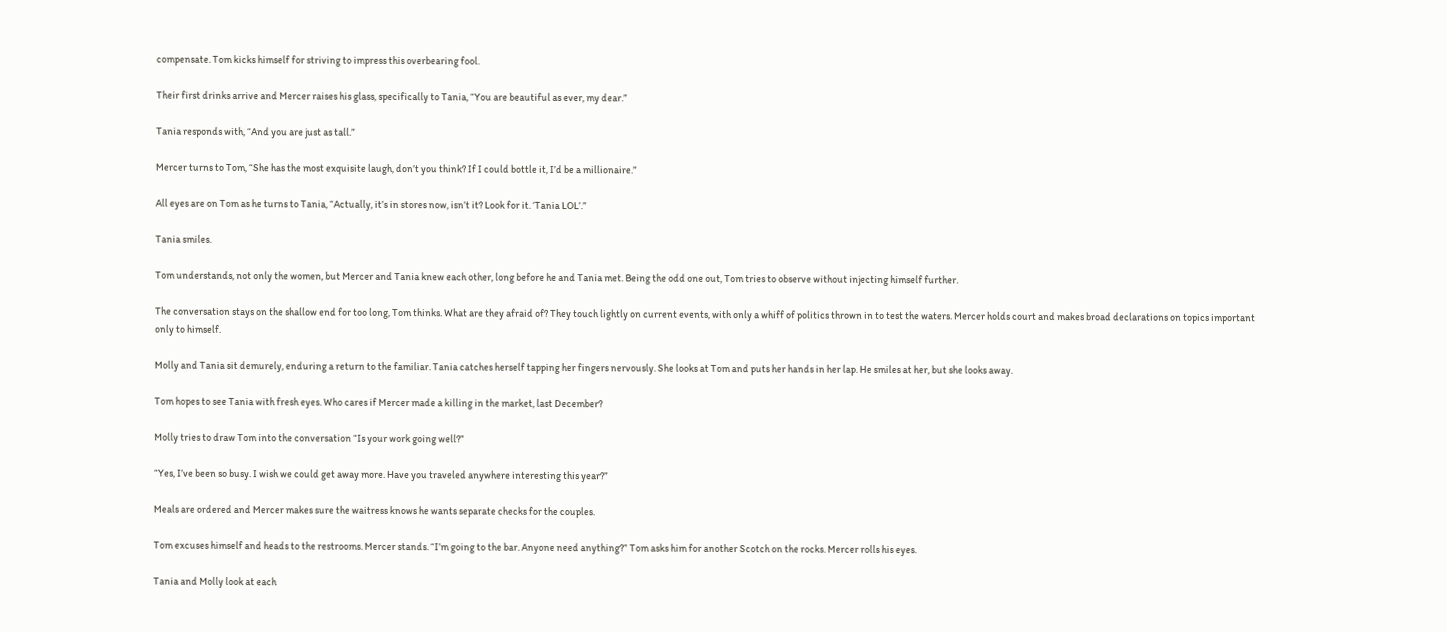compensate. Tom kicks himself for striving to impress this overbearing fool.

Their first drinks arrive and Mercer raises his glass, specifically to Tania, “You are beautiful as ever, my dear.”

Tania responds with, “And you are just as tall.”

Mercer turns to Tom, “She has the most exquisite laugh, don’t you think? If I could bottle it, I’d be a millionaire.”

All eyes are on Tom as he turns to Tania, “Actually, it’s in stores now, isn’t it? Look for it. ‘Tania LOL’.”

Tania smiles.

Tom understands, not only the women, but Mercer and Tania knew each other, long before he and Tania met. Being the odd one out, Tom tries to observe without injecting himself further.

The conversation stays on the shallow end for too long, Tom thinks. What are they afraid of? They touch lightly on current events, with only a whiff of politics thrown in to test the waters. Mercer holds court and makes broad declarations on topics important only to himself.

Molly and Tania sit demurely, enduring a return to the familiar. Tania catches herself tapping her fingers nervously. She looks at Tom and puts her hands in her lap. He smiles at her, but she looks away.

Tom hopes to see Tania with fresh eyes. Who cares if Mercer made a killing in the market, last December?

Molly tries to draw Tom into the conversation “Is your work going well?”

“Yes, I’ve been so busy. I wish we could get away more. Have you traveled anywhere interesting this year?”

Meals are ordered and Mercer makes sure the waitress knows he wants separate checks for the couples.

Tom excuses himself and heads to the restrooms. Mercer stands. “I’m going to the bar. Anyone need anything?” Tom asks him for another Scotch on the rocks. Mercer rolls his eyes.

Tania and Molly look at each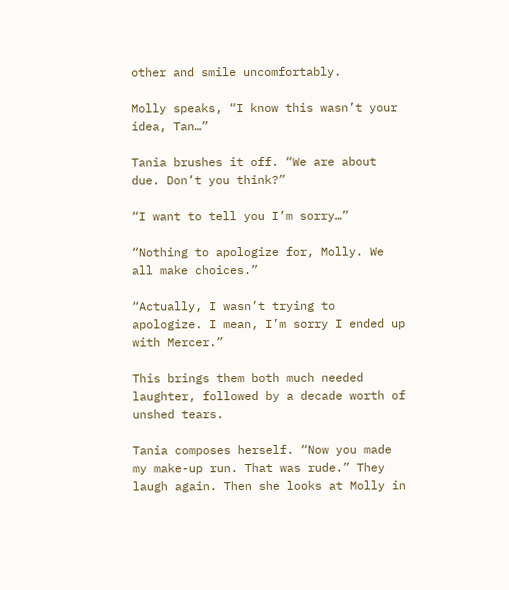other and smile uncomfortably.

Molly speaks, “I know this wasn’t your idea, Tan…”

Tania brushes it off. “We are about due. Don’t you think?”

“I want to tell you I’m sorry…”

“Nothing to apologize for, Molly. We all make choices.”

“Actually, I wasn’t trying to apologize. I mean, I’m sorry I ended up with Mercer.”

This brings them both much needed laughter, followed by a decade worth of unshed tears.

Tania composes herself. “Now you made my make-up run. That was rude.” They laugh again. Then she looks at Molly in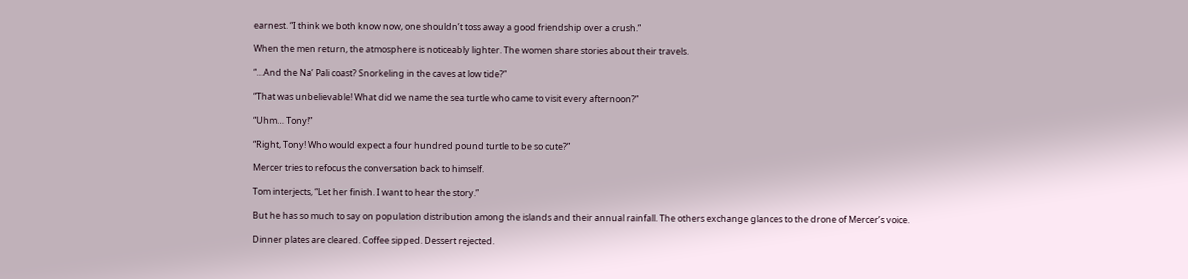earnest. “I think we both know now, one shouldn’t toss away a good friendship over a crush.”

When the men return, the atmosphere is noticeably lighter. The women share stories about their travels.

“…And the Na’ Pali coast? Snorkeling in the caves at low tide?”

“That was unbelievable! What did we name the sea turtle who came to visit every afternoon?”

“Uhm… Tony!”

“Right, Tony! Who would expect a four hundred pound turtle to be so cute?”

Mercer tries to refocus the conversation back to himself.

Tom interjects, “Let her finish. I want to hear the story.”

But he has so much to say on population distribution among the islands and their annual rainfall. The others exchange glances to the drone of Mercer’s voice.

Dinner plates are cleared. Coffee sipped. Dessert rejected.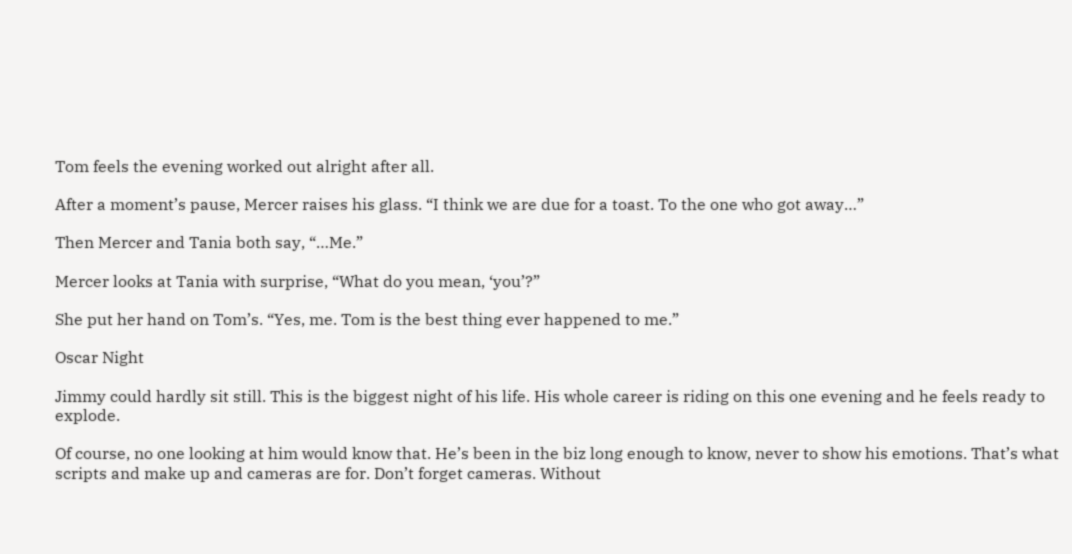Tom feels the evening worked out alright after all.

After a moment’s pause, Mercer raises his glass. “I think we are due for a toast. To the one who got away…”

Then Mercer and Tania both say, “…Me.”

Mercer looks at Tania with surprise, “What do you mean, ‘you’?”

She put her hand on Tom’s. “Yes, me. Tom is the best thing ever happened to me.”

Oscar Night

Jimmy could hardly sit still. This is the biggest night of his life. His whole career is riding on this one evening and he feels ready to explode.

Of course, no one looking at him would know that. He’s been in the biz long enough to know, never to show his emotions. That’s what scripts and make up and cameras are for. Don’t forget cameras. Without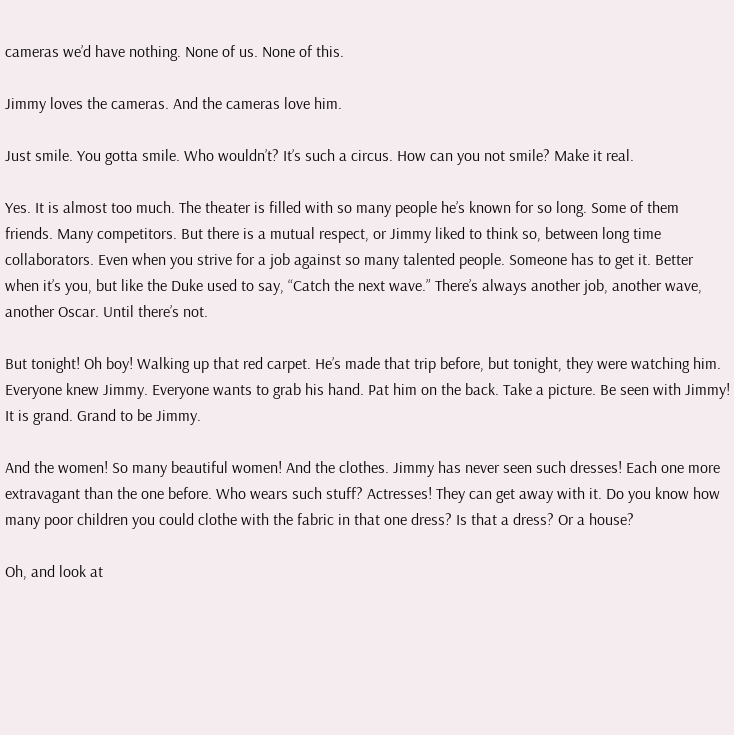cameras we’d have nothing. None of us. None of this.

Jimmy loves the cameras. And the cameras love him.

Just smile. You gotta smile. Who wouldn’t? It’s such a circus. How can you not smile? Make it real.

Yes. It is almost too much. The theater is filled with so many people he’s known for so long. Some of them friends. Many competitors. But there is a mutual respect, or Jimmy liked to think so, between long time collaborators. Even when you strive for a job against so many talented people. Someone has to get it. Better when it’s you, but like the Duke used to say, “Catch the next wave.” There’s always another job, another wave, another Oscar. Until there’s not.

But tonight! Oh boy! Walking up that red carpet. He’s made that trip before, but tonight, they were watching him. Everyone knew Jimmy. Everyone wants to grab his hand. Pat him on the back. Take a picture. Be seen with Jimmy! It is grand. Grand to be Jimmy.

And the women! So many beautiful women! And the clothes. Jimmy has never seen such dresses! Each one more extravagant than the one before. Who wears such stuff? Actresses! They can get away with it. Do you know how many poor children you could clothe with the fabric in that one dress? Is that a dress? Or a house?

Oh, and look at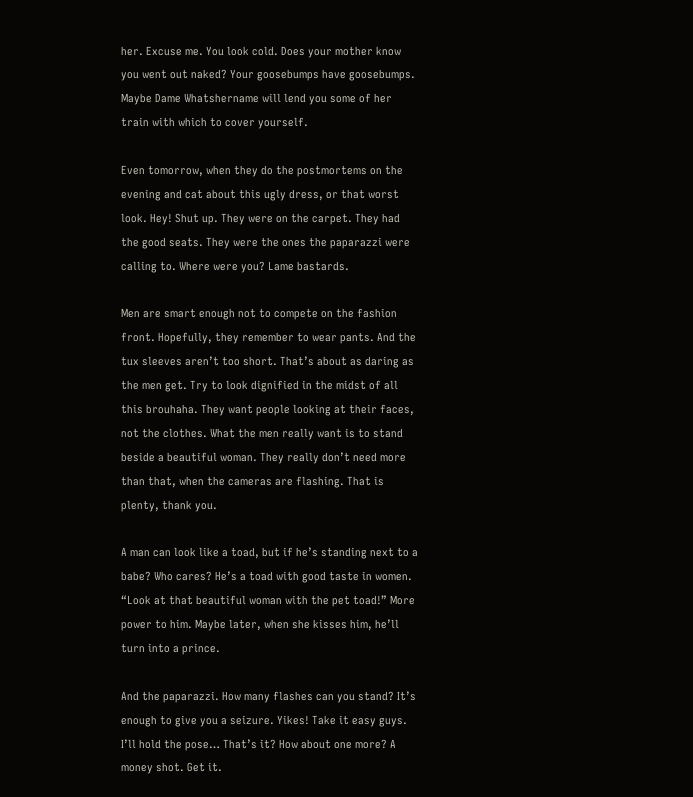her. Excuse me. You look cold. Does your mother know you went out naked? Your goosebumps have goosebumps. Maybe Dame Whatshername will lend you some of her train with which to cover yourself.

Even tomorrow, when they do the postmortems on the evening and cat about this ugly dress, or that worst look. Hey! Shut up. They were on the carpet. They had the good seats. They were the ones the paparazzi were calling to. Where were you? Lame bastards.

Men are smart enough not to compete on the fashion front. Hopefully, they remember to wear pants. And the tux sleeves aren’t too short. That’s about as daring as the men get. Try to look dignified in the midst of all this brouhaha. They want people looking at their faces, not the clothes. What the men really want is to stand beside a beautiful woman. They really don’t need more than that, when the cameras are flashing. That is plenty, thank you.

A man can look like a toad, but if he’s standing next to a babe? Who cares? He’s a toad with good taste in women. “Look at that beautiful woman with the pet toad!” More power to him. Maybe later, when she kisses him, he’ll turn into a prince.

And the paparazzi. How many flashes can you stand? It’s enough to give you a seizure. Yikes! Take it easy guys. I’ll hold the pose… That’s it? How about one more? A money shot. Get it.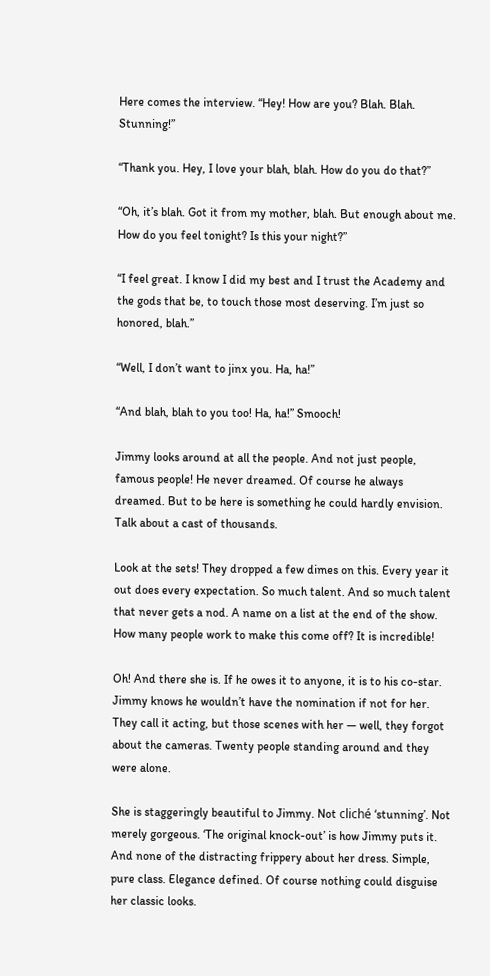Here comes the interview. “Hey! How are you? Blah. Blah. Stunning!”

“Thank you. Hey, I love your blah, blah. How do you do that?”

“Oh, it’s blah. Got it from my mother, blah. But enough about me. How do you feel tonight? Is this your night?”

“I feel great. I know I did my best and I trust the Academy and the gods that be, to touch those most deserving. I’m just so honored, blah.”

“Well, I don’t want to jinx you. Ha, ha!”

“And blah, blah to you too! Ha, ha!” Smooch!

Jimmy looks around at all the people. And not just people, famous people! He never dreamed. Of course he always dreamed. But to be here is something he could hardly envision. Talk about a cast of thousands.

Look at the sets! They dropped a few dimes on this. Every year it out does every expectation. So much talent. And so much talent that never gets a nod. A name on a list at the end of the show. How many people work to make this come off? It is incredible!

Oh! And there she is. If he owes it to anyone, it is to his co-star. Jimmy knows he wouldn’t have the nomination if not for her. They call it acting, but those scenes with her — well, they forgot about the cameras. Twenty people standing around and they were alone.

She is staggeringly beautiful to Jimmy. Not cliché ‘stunning’. Not merely gorgeous. ‘The original knock-out’ is how Jimmy puts it. And none of the distracting frippery about her dress. Simple, pure class. Elegance defined. Of course nothing could disguise her classic looks.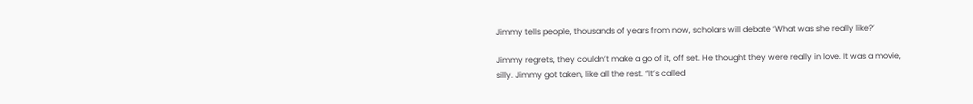Jimmy tells people, thousands of years from now, scholars will debate ‘What was she really like?’

Jimmy regrets, they couldn’t make a go of it, off set. He thought they were really in love. It was a movie, silly. Jimmy got taken, like all the rest. “It’s called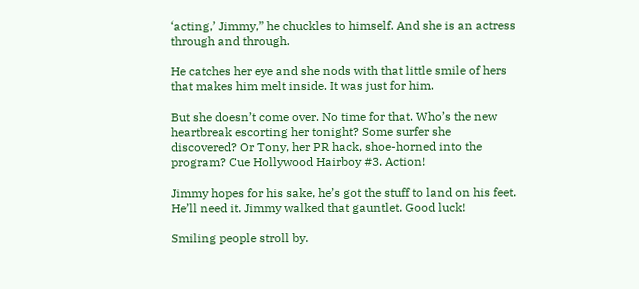‘acting,’ Jimmy,” he chuckles to himself. And she is an actress through and through.

He catches her eye and she nods with that little smile of hers that makes him melt inside. It was just for him.

But she doesn’t come over. No time for that. Who’s the new heartbreak escorting her tonight? Some surfer she discovered? Or Tony, her PR hack, shoe-horned into the program? Cue Hollywood Hairboy #3. Action!

Jimmy hopes for his sake, he’s got the stuff to land on his feet. He’ll need it. Jimmy walked that gauntlet. Good luck!

Smiling people stroll by.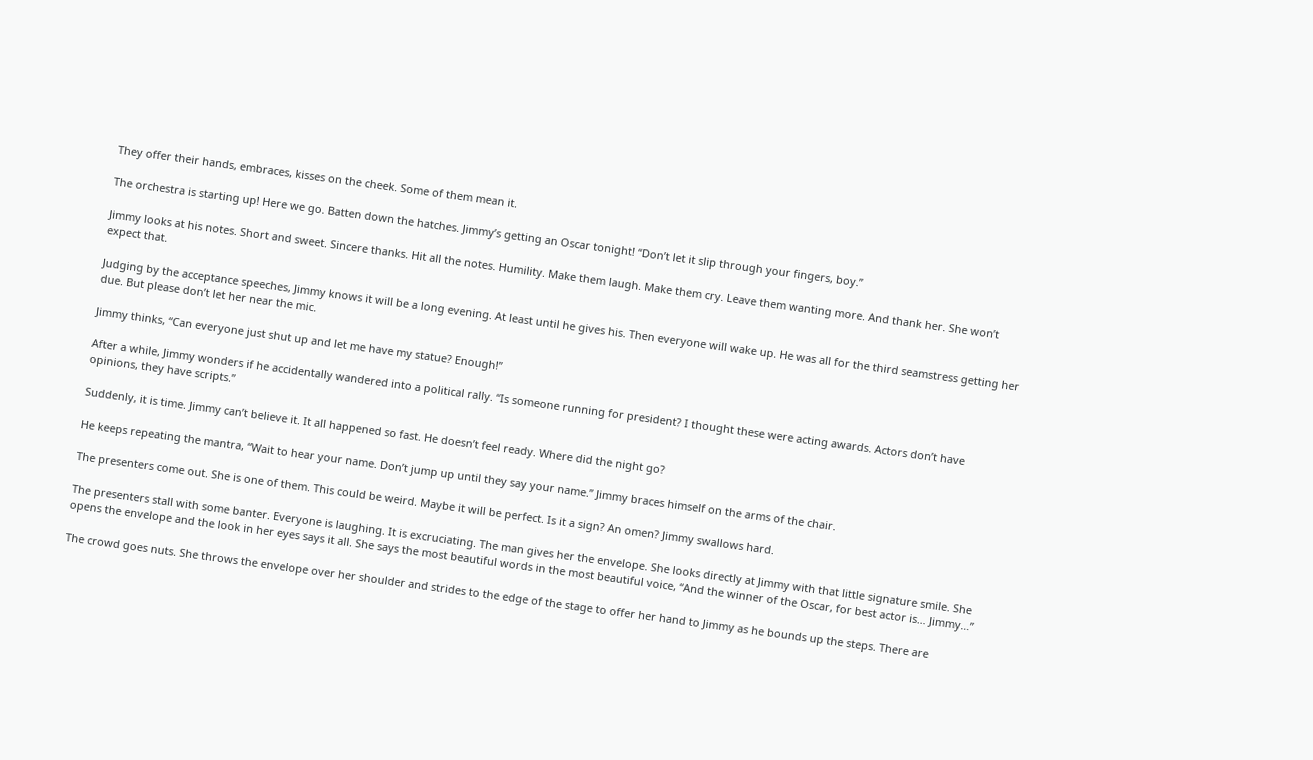They offer their hands, embraces, kisses on the cheek. Some of them mean it.

The orchestra is starting up! Here we go. Batten down the hatches. Jimmy’s getting an Oscar tonight! “Don’t let it slip through your fingers, boy.”

Jimmy looks at his notes. Short and sweet. Sincere thanks. Hit all the notes. Humility. Make them laugh. Make them cry. Leave them wanting more. And thank her. She won’t expect that.

Judging by the acceptance speeches, Jimmy knows it will be a long evening. At least until he gives his. Then everyone will wake up. He was all for the third seamstress getting her due. But please don’t let her near the mic.

Jimmy thinks, “Can everyone just shut up and let me have my statue? Enough!”

After a while, Jimmy wonders if he accidentally wandered into a political rally. “Is someone running for president? I thought these were acting awards. Actors don’t have opinions, they have scripts.”

Suddenly, it is time. Jimmy can’t believe it. It all happened so fast. He doesn’t feel ready. Where did the night go?

He keeps repeating the mantra, “Wait to hear your name. Don’t jump up until they say your name.” Jimmy braces himself on the arms of the chair.

The presenters come out. She is one of them. This could be weird. Maybe it will be perfect. Is it a sign? An omen? Jimmy swallows hard.

The presenters stall with some banter. Everyone is laughing. It is excruciating. The man gives her the envelope. She looks directly at Jimmy with that little signature smile. She opens the envelope and the look in her eyes says it all. She says the most beautiful words in the most beautiful voice, “And the winner of the Oscar, for best actor is… Jimmy…”

The crowd goes nuts. She throws the envelope over her shoulder and strides to the edge of the stage to offer her hand to Jimmy as he bounds up the steps. There are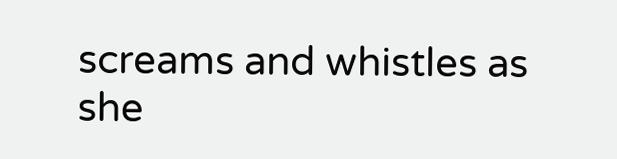screams and whistles as she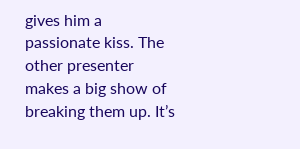gives him a passionate kiss. The other presenter makes a big show of breaking them up. It’s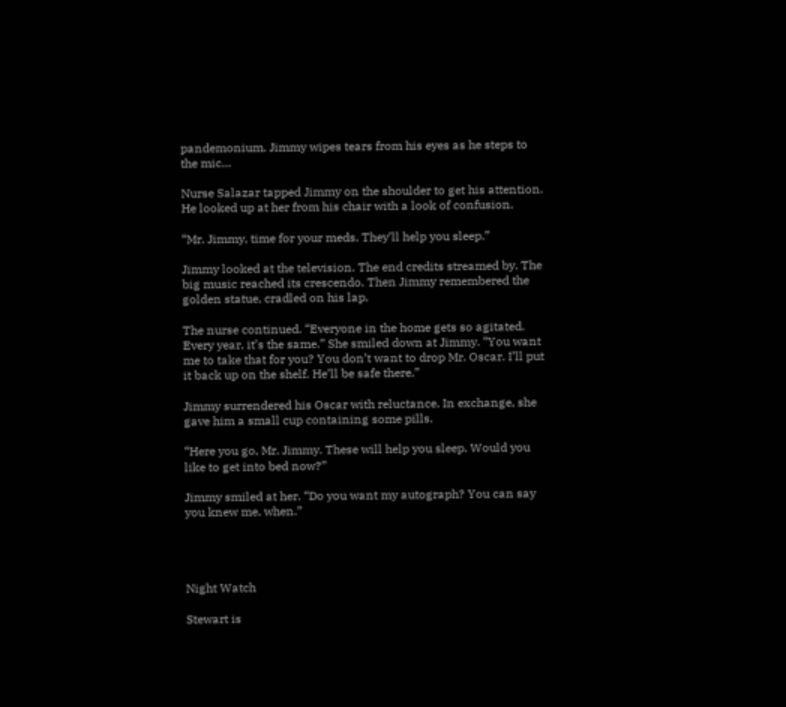pandemonium. Jimmy wipes tears from his eyes as he steps to the mic…

Nurse Salazar tapped Jimmy on the shoulder to get his attention. He looked up at her from his chair with a look of confusion.

“Mr. Jimmy, time for your meds. They’ll help you sleep.”

Jimmy looked at the television. The end credits streamed by. The big music reached its crescendo. Then Jimmy remembered the golden statue, cradled on his lap.

The nurse continued. “Everyone in the home gets so agitated. Every year, it’s the same.” She smiled down at Jimmy. “You want me to take that for you? You don’t want to drop Mr. Oscar. I’ll put it back up on the shelf. He’ll be safe there.”

Jimmy surrendered his Oscar with reluctance. In exchange, she gave him a small cup containing some pills.

“Here you go, Mr. Jimmy. These will help you sleep. Would you like to get into bed now?”

Jimmy smiled at her. “Do you want my autograph? You can say you knew me, when.”




Night Watch

Stewart is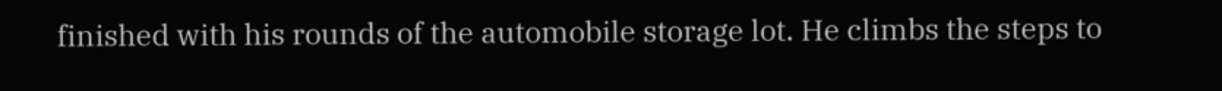finished with his rounds of the automobile storage lot. He climbs the steps to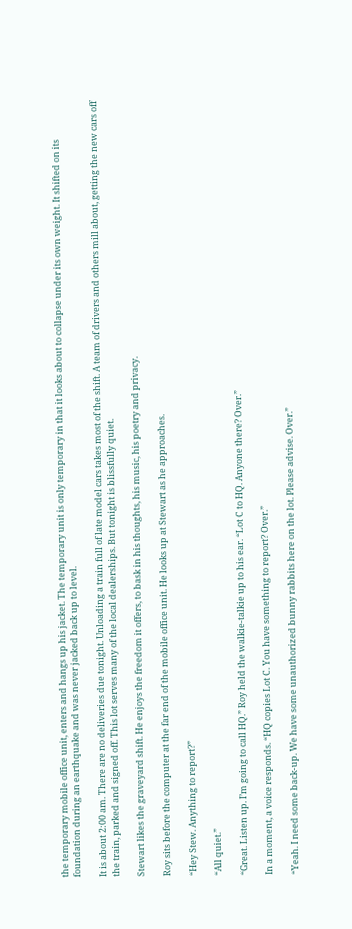the temporary mobile office unit, enters and hangs up his jacket. The temporary unit is only temporary in that it looks about to collapse under its own weight. It shifted on its foundation during an earthquake and was never jacked back up to level.

It is about 2:00 am. There are no deliveries due tonight. Unloading a train full of late model cars takes most of the shift. A team of drivers and others mill about, getting the new cars off the train, parked and signed off. This lot serves many of the local dealerships. But tonight is blissfully quiet.

Stewart likes the graveyard shift. He enjoys the freedom it offers, to bask in his thoughts, his music, his poetry and privacy.

Roy sits before the computer at the far end of the mobile office unit. He looks up at Stewart as he approaches.

“Hey Stew. Anything to report?”

“All quiet.”

“Great. Listen up. I’m going to call HQ.” Roy held the walkie-talkie up to his ear. “Lot C to HQ. Anyone there? Over.”

In a moment, a voice responds. “HQ copies Lot C. You have something to report? Over.”

“Yeah. I need some back-up. We have some unauthorized bunny rabbits here on the lot. Please advise. Over.”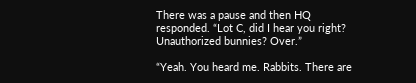There was a pause and then HQ responded. “Lot C, did I hear you right? Unauthorized bunnies? Over.”

“Yeah. You heard me. Rabbits. There are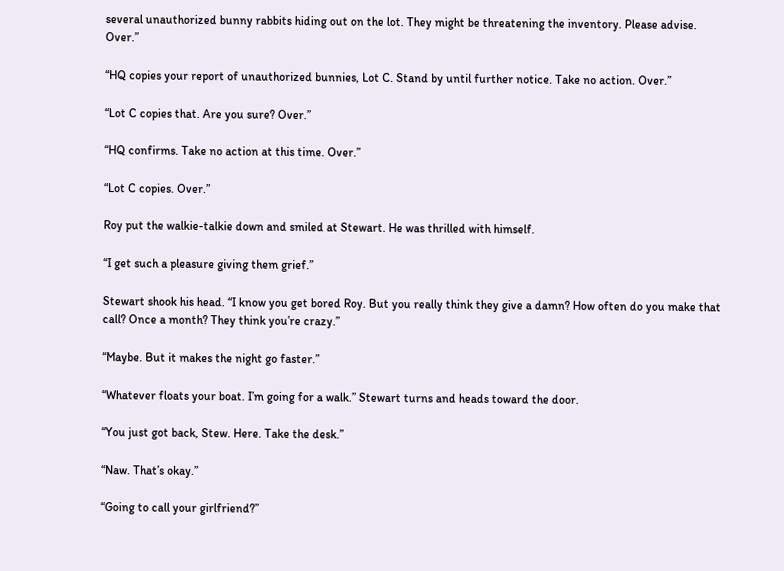several unauthorized bunny rabbits hiding out on the lot. They might be threatening the inventory. Please advise. Over.”

“HQ copies your report of unauthorized bunnies, Lot C. Stand by until further notice. Take no action. Over.”

“Lot C copies that. Are you sure? Over.”

“HQ confirms. Take no action at this time. Over.”

“Lot C copies. Over.”

Roy put the walkie-talkie down and smiled at Stewart. He was thrilled with himself.

“I get such a pleasure giving them grief.”

Stewart shook his head. “I know you get bored Roy. But you really think they give a damn? How often do you make that call? Once a month? They think you’re crazy.”

“Maybe. But it makes the night go faster.”

“Whatever floats your boat. I’m going for a walk.” Stewart turns and heads toward the door.

“You just got back, Stew. Here. Take the desk.”

“Naw. That’s okay.”

“Going to call your girlfriend?”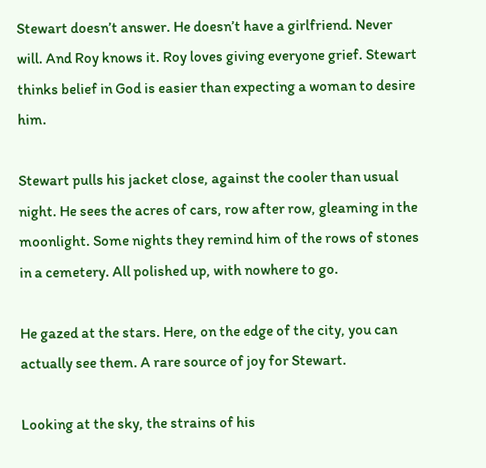Stewart doesn’t answer. He doesn’t have a girlfriend. Never will. And Roy knows it. Roy loves giving everyone grief. Stewart thinks belief in God is easier than expecting a woman to desire him.

Stewart pulls his jacket close, against the cooler than usual night. He sees the acres of cars, row after row, gleaming in the moonlight. Some nights they remind him of the rows of stones in a cemetery. All polished up, with nowhere to go.

He gazed at the stars. Here, on the edge of the city, you can actually see them. A rare source of joy for Stewart.

Looking at the sky, the strains of his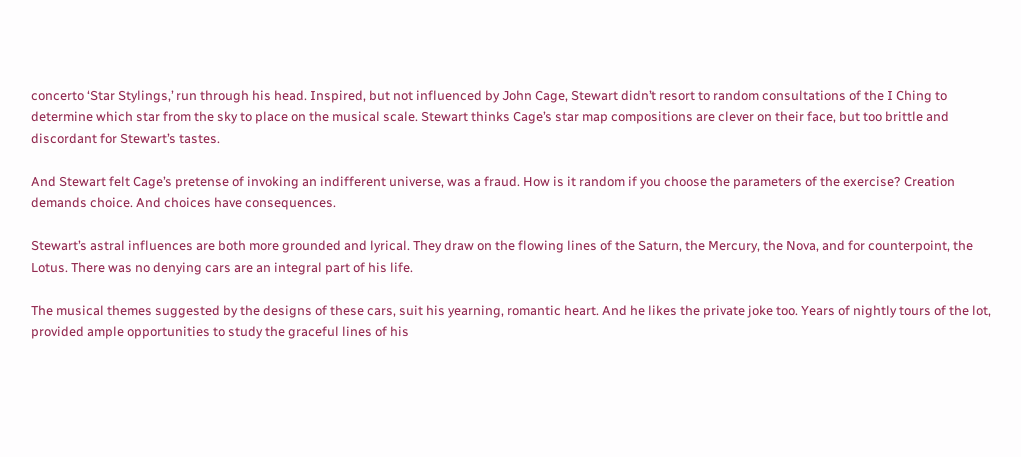concerto ‘Star Stylings,’ run through his head. Inspired, but not influenced by John Cage, Stewart didn’t resort to random consultations of the I Ching to determine which star from the sky to place on the musical scale. Stewart thinks Cage’s star map compositions are clever on their face, but too brittle and discordant for Stewart’s tastes.

And Stewart felt Cage’s pretense of invoking an indifferent universe, was a fraud. How is it random if you choose the parameters of the exercise? Creation demands choice. And choices have consequences.

Stewart’s astral influences are both more grounded and lyrical. They draw on the flowing lines of the Saturn, the Mercury, the Nova, and for counterpoint, the Lotus. There was no denying cars are an integral part of his life.

The musical themes suggested by the designs of these cars, suit his yearning, romantic heart. And he likes the private joke too. Years of nightly tours of the lot, provided ample opportunities to study the graceful lines of his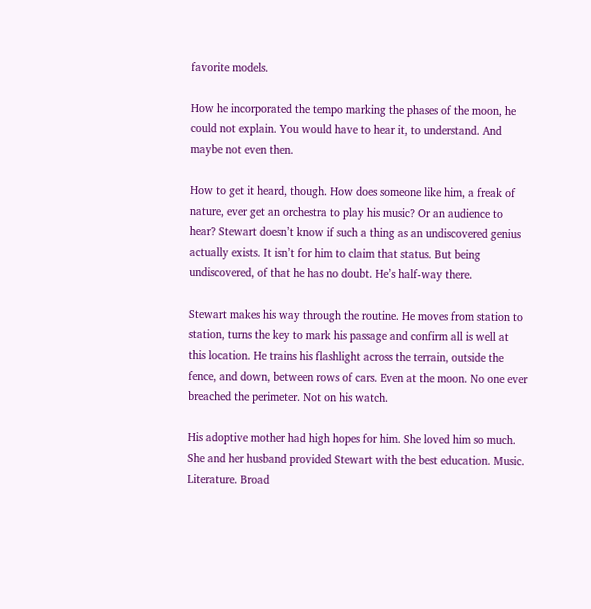favorite models.

How he incorporated the tempo marking the phases of the moon, he could not explain. You would have to hear it, to understand. And maybe not even then.

How to get it heard, though. How does someone like him, a freak of nature, ever get an orchestra to play his music? Or an audience to hear? Stewart doesn’t know if such a thing as an undiscovered genius actually exists. It isn’t for him to claim that status. But being undiscovered, of that he has no doubt. He’s half-way there.

Stewart makes his way through the routine. He moves from station to station, turns the key to mark his passage and confirm all is well at this location. He trains his flashlight across the terrain, outside the fence, and down, between rows of cars. Even at the moon. No one ever breached the perimeter. Not on his watch.

His adoptive mother had high hopes for him. She loved him so much. She and her husband provided Stewart with the best education. Music. Literature. Broad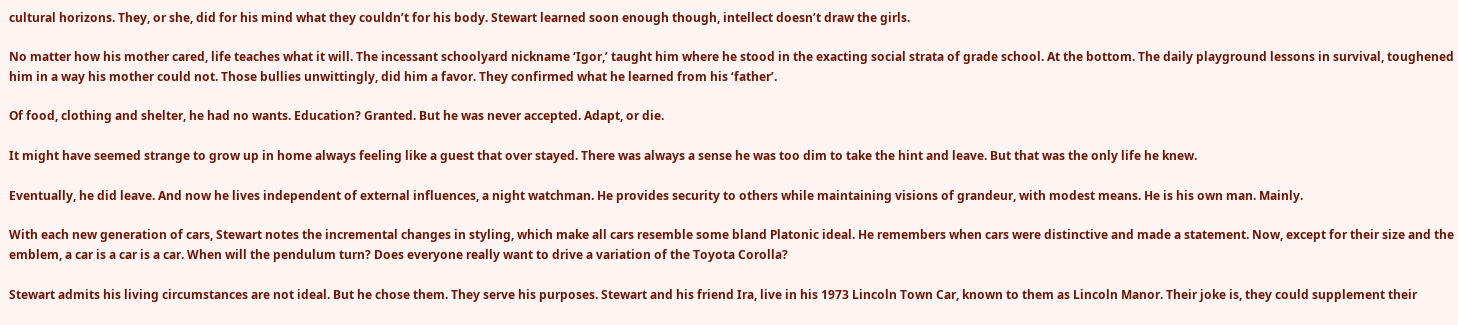cultural horizons. They, or she, did for his mind what they couldn’t for his body. Stewart learned soon enough though, intellect doesn’t draw the girls.

No matter how his mother cared, life teaches what it will. The incessant schoolyard nickname ‘Igor,’ taught him where he stood in the exacting social strata of grade school. At the bottom. The daily playground lessons in survival, toughened him in a way his mother could not. Those bullies unwittingly, did him a favor. They confirmed what he learned from his ‘father’.

Of food, clothing and shelter, he had no wants. Education? Granted. But he was never accepted. Adapt, or die.

It might have seemed strange to grow up in home always feeling like a guest that over stayed. There was always a sense he was too dim to take the hint and leave. But that was the only life he knew.

Eventually, he did leave. And now he lives independent of external influences, a night watchman. He provides security to others while maintaining visions of grandeur, with modest means. He is his own man. Mainly.

With each new generation of cars, Stewart notes the incremental changes in styling, which make all cars resemble some bland Platonic ideal. He remembers when cars were distinctive and made a statement. Now, except for their size and the emblem, a car is a car is a car. When will the pendulum turn? Does everyone really want to drive a variation of the Toyota Corolla?

Stewart admits his living circumstances are not ideal. But he chose them. They serve his purposes. Stewart and his friend Ira, live in his 1973 Lincoln Town Car, known to them as Lincoln Manor. Their joke is, they could supplement their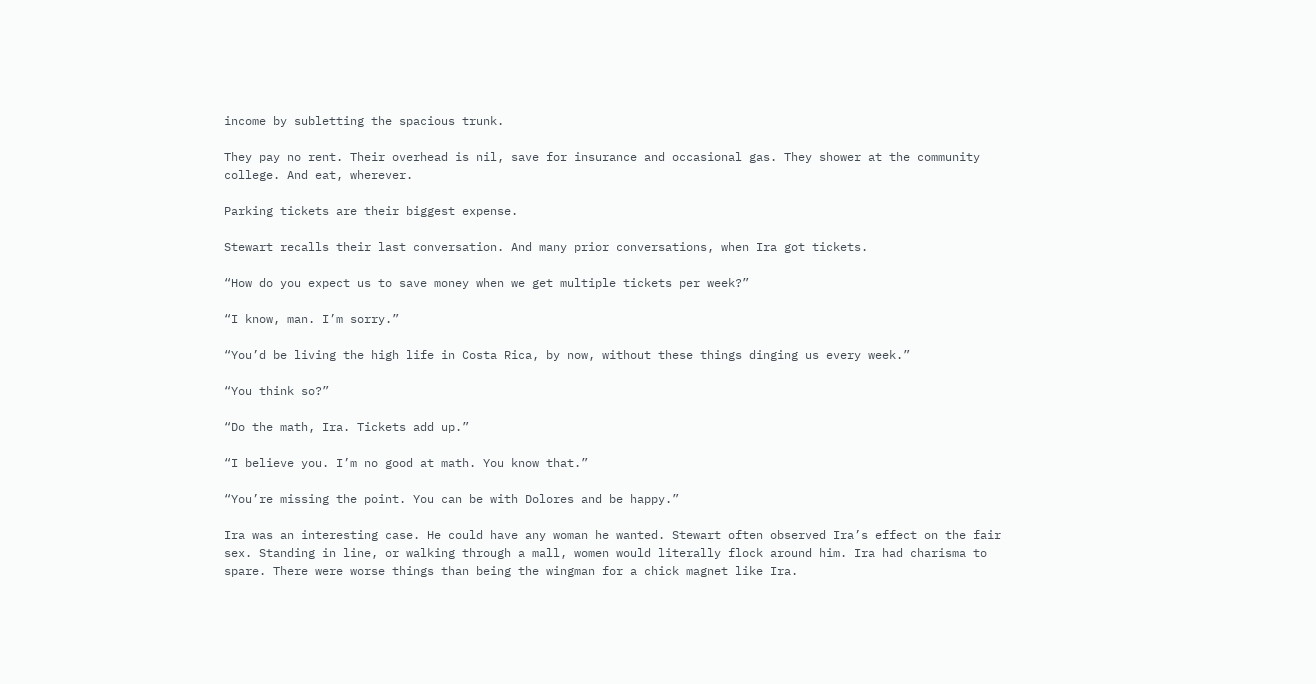income by subletting the spacious trunk.

They pay no rent. Their overhead is nil, save for insurance and occasional gas. They shower at the community college. And eat, wherever.

Parking tickets are their biggest expense.

Stewart recalls their last conversation. And many prior conversations, when Ira got tickets.

“How do you expect us to save money when we get multiple tickets per week?”

“I know, man. I’m sorry.”

“You’d be living the high life in Costa Rica, by now, without these things dinging us every week.”

“You think so?”

“Do the math, Ira. Tickets add up.”

“I believe you. I’m no good at math. You know that.”

“You’re missing the point. You can be with Dolores and be happy.”

Ira was an interesting case. He could have any woman he wanted. Stewart often observed Ira’s effect on the fair sex. Standing in line, or walking through a mall, women would literally flock around him. Ira had charisma to spare. There were worse things than being the wingman for a chick magnet like Ira.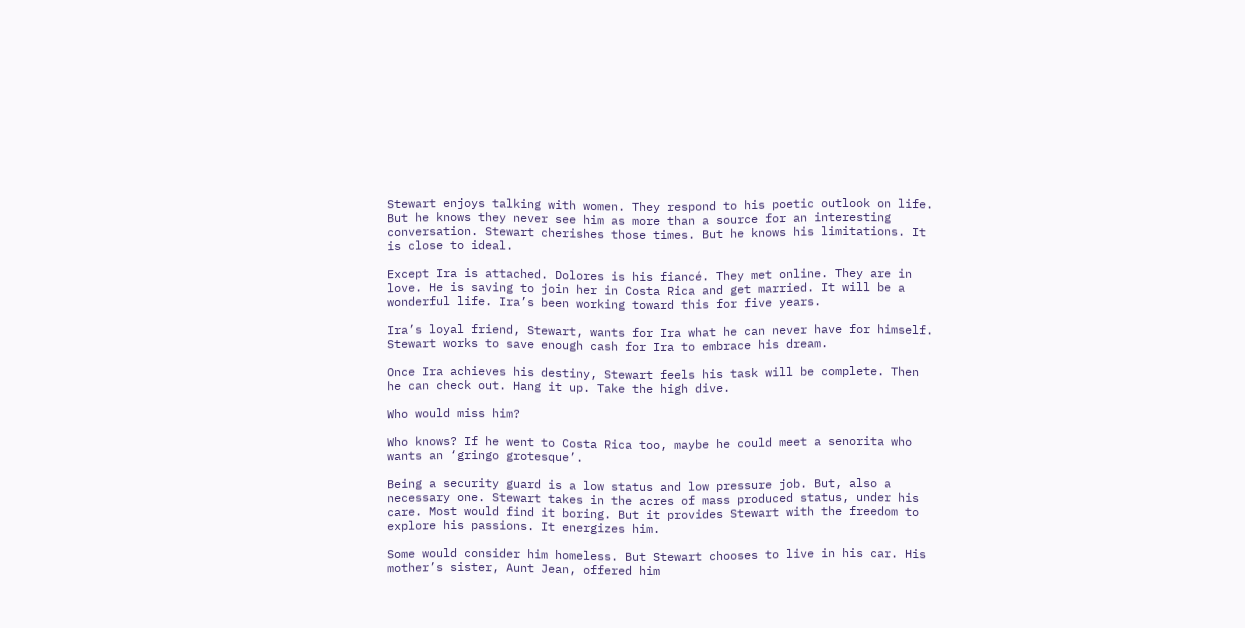Stewart enjoys talking with women. They respond to his poetic outlook on life. But he knows they never see him as more than a source for an interesting conversation. Stewart cherishes those times. But he knows his limitations. It is close to ideal.

Except Ira is attached. Dolores is his fiancé. They met online. They are in love. He is saving to join her in Costa Rica and get married. It will be a wonderful life. Ira’s been working toward this for five years.

Ira’s loyal friend, Stewart, wants for Ira what he can never have for himself. Stewart works to save enough cash for Ira to embrace his dream.

Once Ira achieves his destiny, Stewart feels his task will be complete. Then he can check out. Hang it up. Take the high dive.

Who would miss him?

Who knows? If he went to Costa Rica too, maybe he could meet a senorita who wants an ‘gringo grotesque’.

Being a security guard is a low status and low pressure job. But, also a necessary one. Stewart takes in the acres of mass produced status, under his care. Most would find it boring. But it provides Stewart with the freedom to explore his passions. It energizes him.

Some would consider him homeless. But Stewart chooses to live in his car. His mother’s sister, Aunt Jean, offered him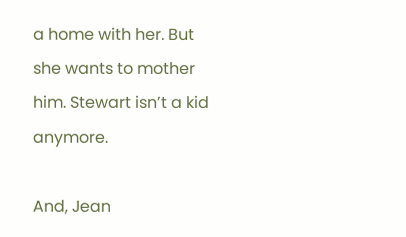a home with her. But she wants to mother him. Stewart isn’t a kid anymore.

And, Jean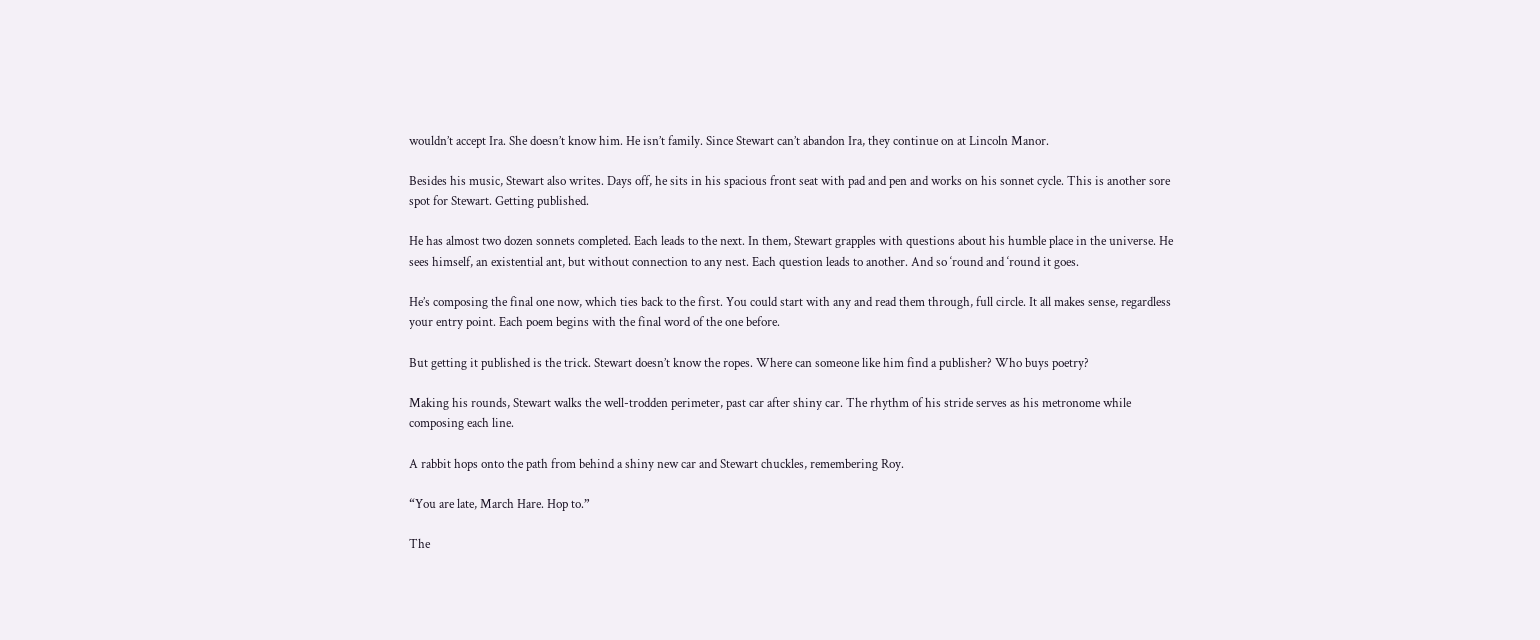wouldn’t accept Ira. She doesn’t know him. He isn’t family. Since Stewart can’t abandon Ira, they continue on at Lincoln Manor.

Besides his music, Stewart also writes. Days off, he sits in his spacious front seat with pad and pen and works on his sonnet cycle. This is another sore spot for Stewart. Getting published.

He has almost two dozen sonnets completed. Each leads to the next. In them, Stewart grapples with questions about his humble place in the universe. He sees himself, an existential ant, but without connection to any nest. Each question leads to another. And so ‘round and ‘round it goes.

He’s composing the final one now, which ties back to the first. You could start with any and read them through, full circle. It all makes sense, regardless your entry point. Each poem begins with the final word of the one before.

But getting it published is the trick. Stewart doesn’t know the ropes. Where can someone like him find a publisher? Who buys poetry?

Making his rounds, Stewart walks the well-trodden perimeter, past car after shiny car. The rhythm of his stride serves as his metronome while composing each line.

A rabbit hops onto the path from behind a shiny new car and Stewart chuckles, remembering Roy.

“You are late, March Hare. Hop to.”

The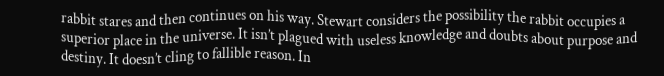rabbit stares and then continues on his way. Stewart considers the possibility the rabbit occupies a superior place in the universe. It isn’t plagued with useless knowledge and doubts about purpose and destiny. It doesn’t cling to fallible reason. In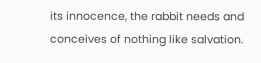its innocence, the rabbit needs and conceives of nothing like salvation.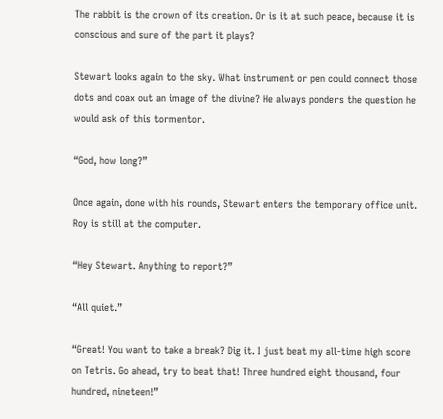The rabbit is the crown of its creation. Or is it at such peace, because it is conscious and sure of the part it plays?

Stewart looks again to the sky. What instrument or pen could connect those dots and coax out an image of the divine? He always ponders the question he would ask of this tormentor.

“God, how long?”

Once again, done with his rounds, Stewart enters the temporary office unit. Roy is still at the computer.

“Hey Stewart. Anything to report?”

“All quiet.”

“Great! You want to take a break? Dig it. I just beat my all-time high score on Tetris. Go ahead, try to beat that! Three hundred eight thousand, four hundred, nineteen!”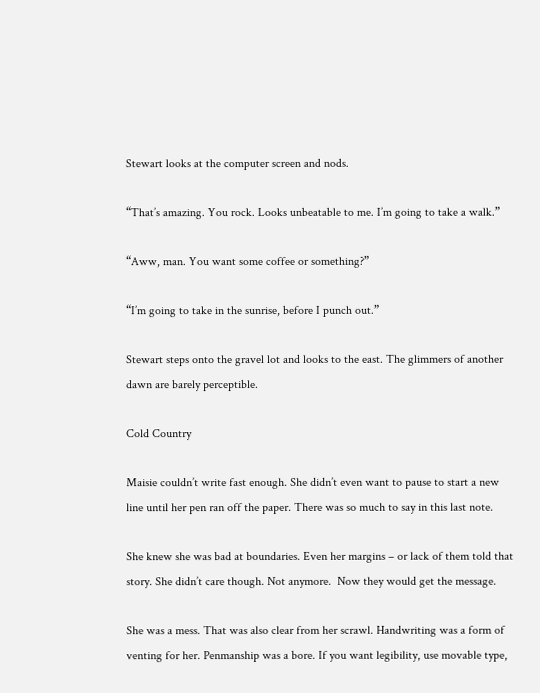Stewart looks at the computer screen and nods.

“That’s amazing. You rock. Looks unbeatable to me. I’m going to take a walk.”

“Aww, man. You want some coffee or something?”

“I’m going to take in the sunrise, before I punch out.”

Stewart steps onto the gravel lot and looks to the east. The glimmers of another dawn are barely perceptible.

Cold Country

Maisie couldn’t write fast enough. She didn’t even want to pause to start a new line until her pen ran off the paper. There was so much to say in this last note.

She knew she was bad at boundaries. Even her margins – or lack of them told that story. She didn’t care though. Not anymore.  Now they would get the message.

She was a mess. That was also clear from her scrawl. Handwriting was a form of venting for her. Penmanship was a bore. If you want legibility, use movable type,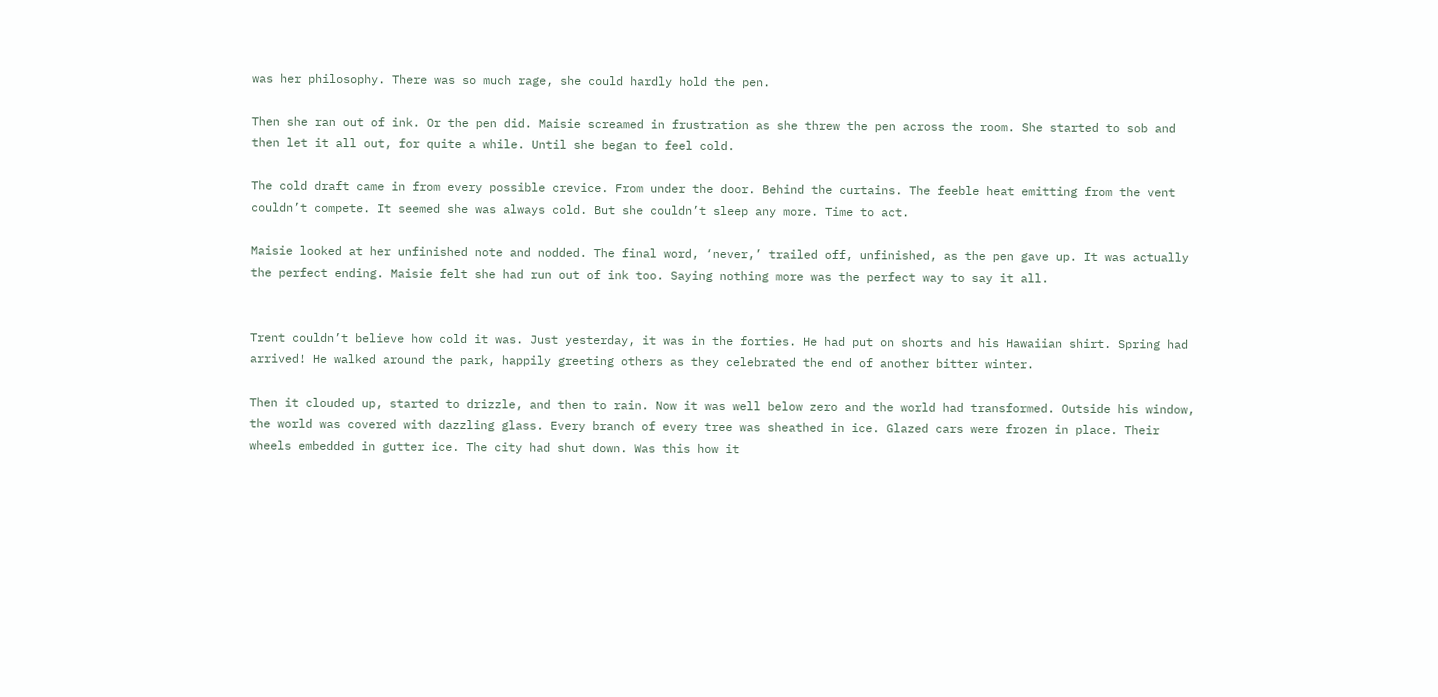was her philosophy. There was so much rage, she could hardly hold the pen.

Then she ran out of ink. Or the pen did. Maisie screamed in frustration as she threw the pen across the room. She started to sob and then let it all out, for quite a while. Until she began to feel cold.

The cold draft came in from every possible crevice. From under the door. Behind the curtains. The feeble heat emitting from the vent couldn’t compete. It seemed she was always cold. But she couldn’t sleep any more. Time to act.

Maisie looked at her unfinished note and nodded. The final word, ‘never,’ trailed off, unfinished, as the pen gave up. It was actually the perfect ending. Maisie felt she had run out of ink too. Saying nothing more was the perfect way to say it all.


Trent couldn’t believe how cold it was. Just yesterday, it was in the forties. He had put on shorts and his Hawaiian shirt. Spring had arrived! He walked around the park, happily greeting others as they celebrated the end of another bitter winter.

Then it clouded up, started to drizzle, and then to rain. Now it was well below zero and the world had transformed. Outside his window, the world was covered with dazzling glass. Every branch of every tree was sheathed in ice. Glazed cars were frozen in place. Their wheels embedded in gutter ice. The city had shut down. Was this how it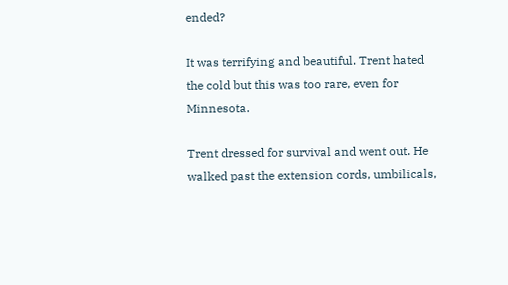ended?

It was terrifying and beautiful. Trent hated the cold but this was too rare, even for Minnesota.

Trent dressed for survival and went out. He walked past the extension cords, umbilicals,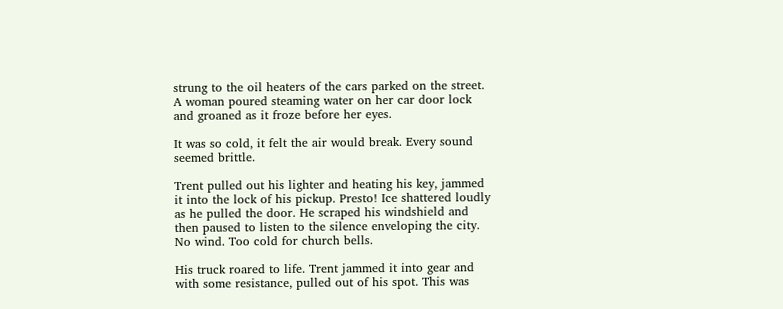strung to the oil heaters of the cars parked on the street. A woman poured steaming water on her car door lock and groaned as it froze before her eyes.

It was so cold, it felt the air would break. Every sound seemed brittle.

Trent pulled out his lighter and heating his key, jammed it into the lock of his pickup. Presto! Ice shattered loudly as he pulled the door. He scraped his windshield and then paused to listen to the silence enveloping the city. No wind. Too cold for church bells.

His truck roared to life. Trent jammed it into gear and with some resistance, pulled out of his spot. This was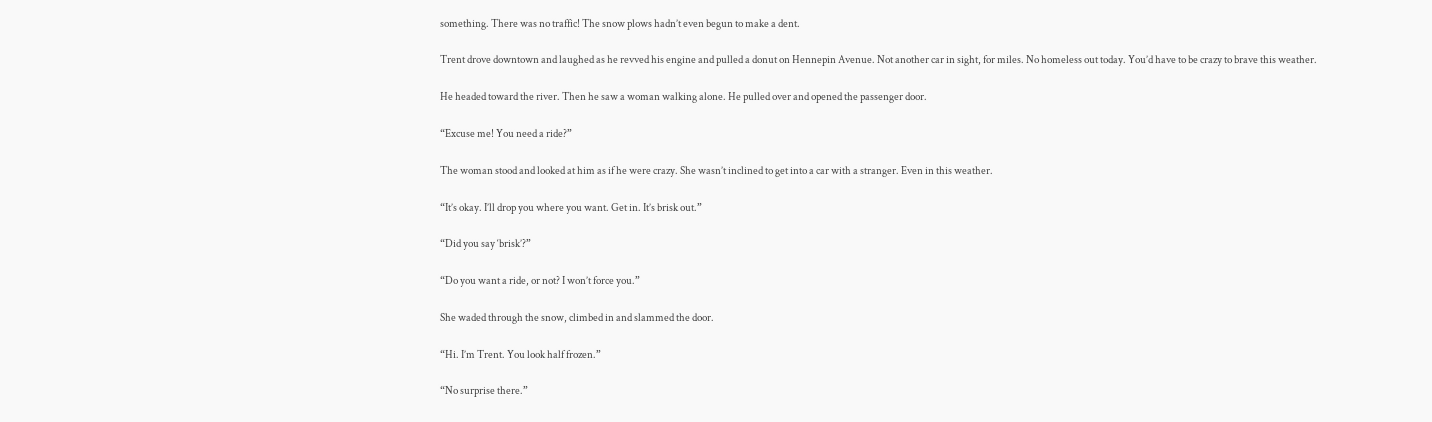something. There was no traffic! The snow plows hadn’t even begun to make a dent.

Trent drove downtown and laughed as he revved his engine and pulled a donut on Hennepin Avenue. Not another car in sight, for miles. No homeless out today. You’d have to be crazy to brave this weather.

He headed toward the river. Then he saw a woman walking alone. He pulled over and opened the passenger door.

“Excuse me! You need a ride?”

The woman stood and looked at him as if he were crazy. She wasn’t inclined to get into a car with a stranger. Even in this weather.

“It’s okay. I’ll drop you where you want. Get in. It’s brisk out.”

“Did you say ‘brisk’?”

“Do you want a ride, or not? I won’t force you.”

She waded through the snow, climbed in and slammed the door.

“Hi. I’m Trent. You look half frozen.”

“No surprise there.”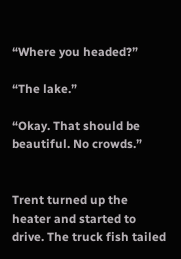“Where you headed?”

“The lake.”

“Okay. That should be beautiful. No crowds.”


Trent turned up the heater and started to drive. The truck fish tailed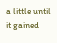a little until it gained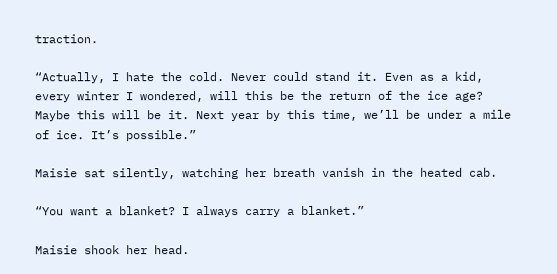traction.

“Actually, I hate the cold. Never could stand it. Even as a kid, every winter I wondered, will this be the return of the ice age? Maybe this will be it. Next year by this time, we’ll be under a mile of ice. It’s possible.”

Maisie sat silently, watching her breath vanish in the heated cab.

“You want a blanket? I always carry a blanket.”

Maisie shook her head.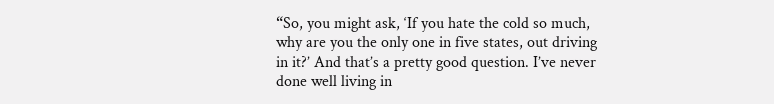“So, you might ask, ‘If you hate the cold so much, why are you the only one in five states, out driving in it?’ And that’s a pretty good question. I’ve never done well living in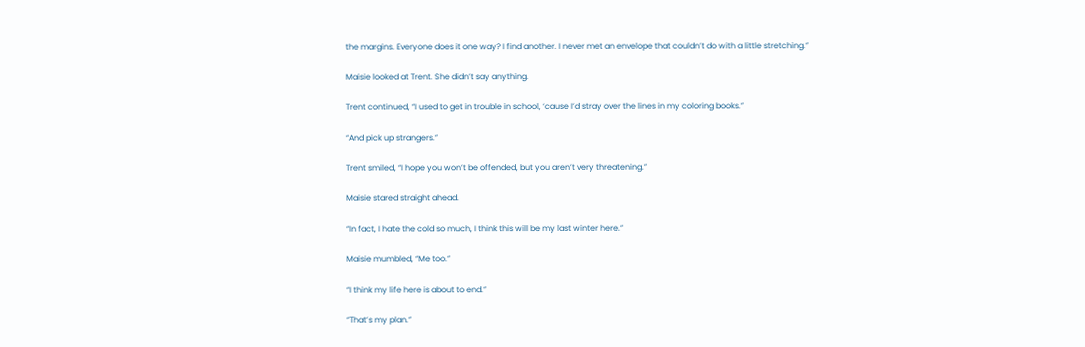the margins. Everyone does it one way? I find another. I never met an envelope that couldn’t do with a little stretching.”

Maisie looked at Trent. She didn’t say anything.

Trent continued, “I used to get in trouble in school, ‘cause I’d stray over the lines in my coloring books.”

“And pick up strangers.”

Trent smiled, “I hope you won’t be offended, but you aren’t very threatening.”

Maisie stared straight ahead.

“In fact, I hate the cold so much, I think this will be my last winter here.”

Maisie mumbled, “Me too.”

“I think my life here is about to end.”

“That’s my plan.”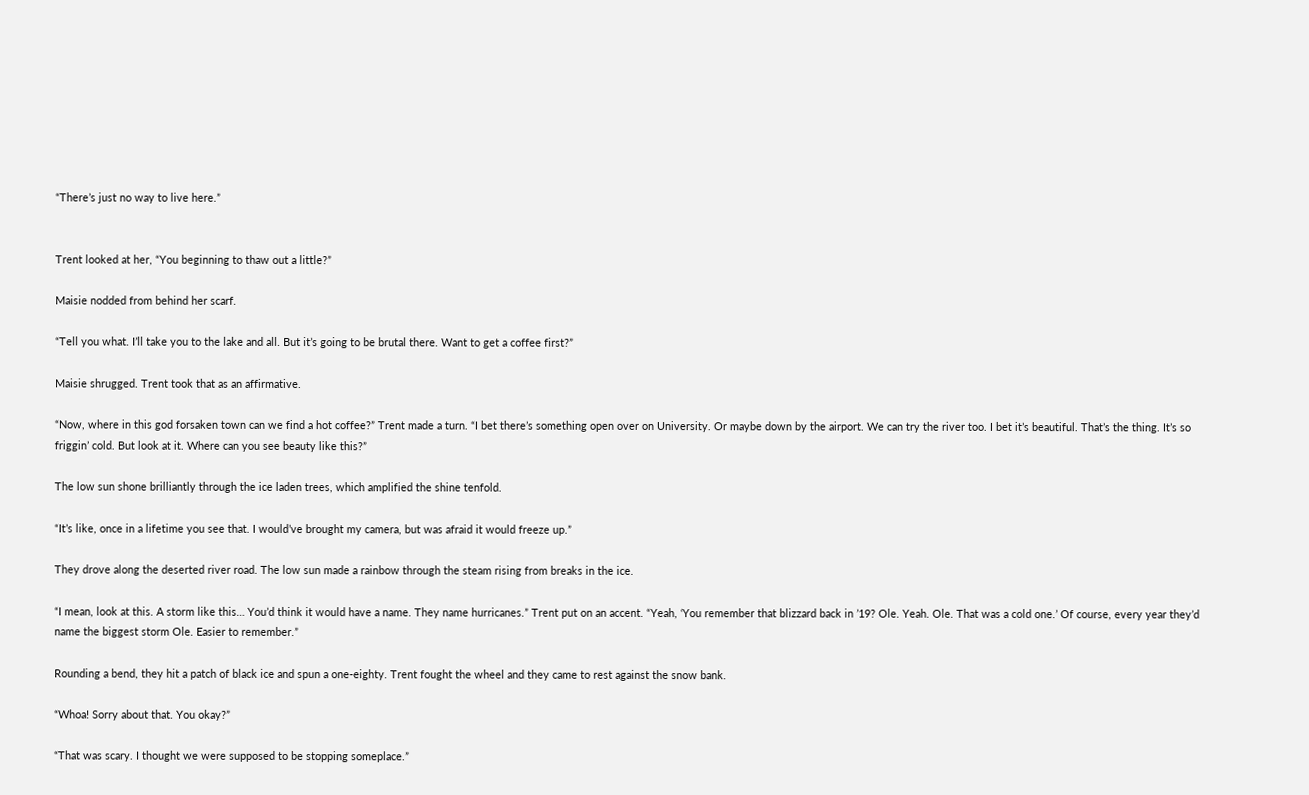“There’s just no way to live here.”


Trent looked at her, “You beginning to thaw out a little?”

Maisie nodded from behind her scarf.

“Tell you what. I’ll take you to the lake and all. But it’s going to be brutal there. Want to get a coffee first?”

Maisie shrugged. Trent took that as an affirmative.

“Now, where in this god forsaken town can we find a hot coffee?” Trent made a turn. “I bet there’s something open over on University. Or maybe down by the airport. We can try the river too. I bet it’s beautiful. That’s the thing. It’s so friggin’ cold. But look at it. Where can you see beauty like this?”

The low sun shone brilliantly through the ice laden trees, which amplified the shine tenfold.

“It’s like, once in a lifetime you see that. I would’ve brought my camera, but was afraid it would freeze up.”

They drove along the deserted river road. The low sun made a rainbow through the steam rising from breaks in the ice.

“I mean, look at this. A storm like this… You’d think it would have a name. They name hurricanes.” Trent put on an accent. “Yeah, ‘You remember that blizzard back in ’19? Ole. Yeah. Ole. That was a cold one.’ Of course, every year they’d name the biggest storm Ole. Easier to remember.”

Rounding a bend, they hit a patch of black ice and spun a one-eighty. Trent fought the wheel and they came to rest against the snow bank.

“Whoa! Sorry about that. You okay?”

“That was scary. I thought we were supposed to be stopping someplace.”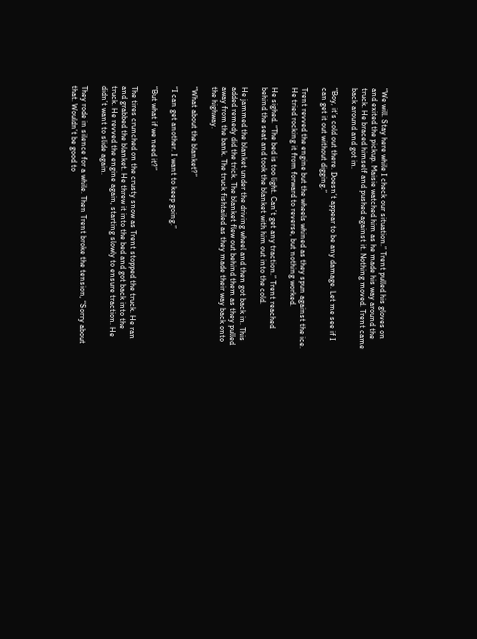“We will. Stay here while I check our situation.” Trent pulled his gloves on and exited the pickup. Maisie watched him as he made his way around the truck. He braced himself and pushed against it. Nothing moved. Trent came back around and got in.

“Boy, it’s cold out there. Doesn’t appear to be any damage. Let me see if I can get it out without digging.”

Trent revved the engine but the wheels whined as they spun against the ice. He tried rocking it from forward to reverse, but nothing worked.

He sighed. “The bed is too light. Can’t get any traction.” Trent reached behind the seat and took the blanket with him out into the cold.

He jammed the blanket under the driving wheel and then got back in. This added remedy did the trick. The blanket flew out behind them as they pulled away from the bank. The truck fishtailed as they made their way back onto the highway.

“What about the blanket?”

“I can get another. I want to keep going.”

“But what if we need it?”

The tires crunched on the crusty snow as Trent stopped the truck. He ran and grabbed the blanket. He threw it into the bed and got back into the truck. He revved the engine again, starting slowly to ensure traction. He didn’t want to slide again.

They rode in silence for a while. Then Trent broke the tension, “Sorry about that. Wouldn’t be good to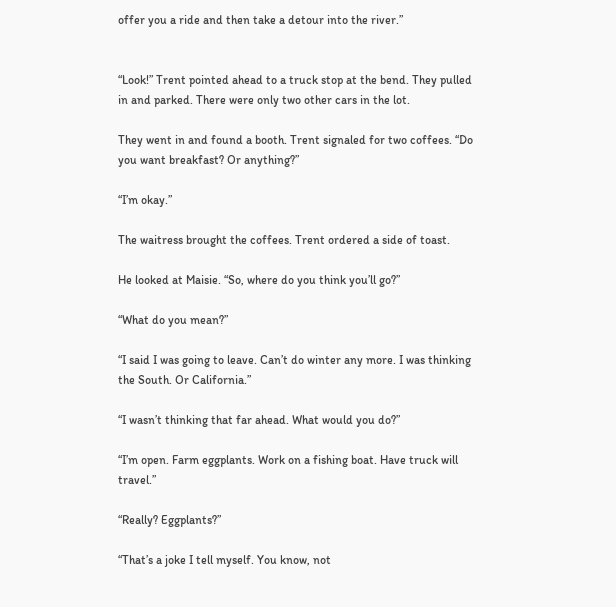offer you a ride and then take a detour into the river.”


“Look!” Trent pointed ahead to a truck stop at the bend. They pulled in and parked. There were only two other cars in the lot.

They went in and found a booth. Trent signaled for two coffees. “Do you want breakfast? Or anything?”

“I’m okay.”

The waitress brought the coffees. Trent ordered a side of toast.

He looked at Maisie. “So, where do you think you’ll go?”

“What do you mean?”

“I said I was going to leave. Can’t do winter any more. I was thinking the South. Or California.”

“I wasn’t thinking that far ahead. What would you do?”

“I’m open. Farm eggplants. Work on a fishing boat. Have truck will travel.”

“Really? Eggplants?”

“That’s a joke I tell myself. You know, not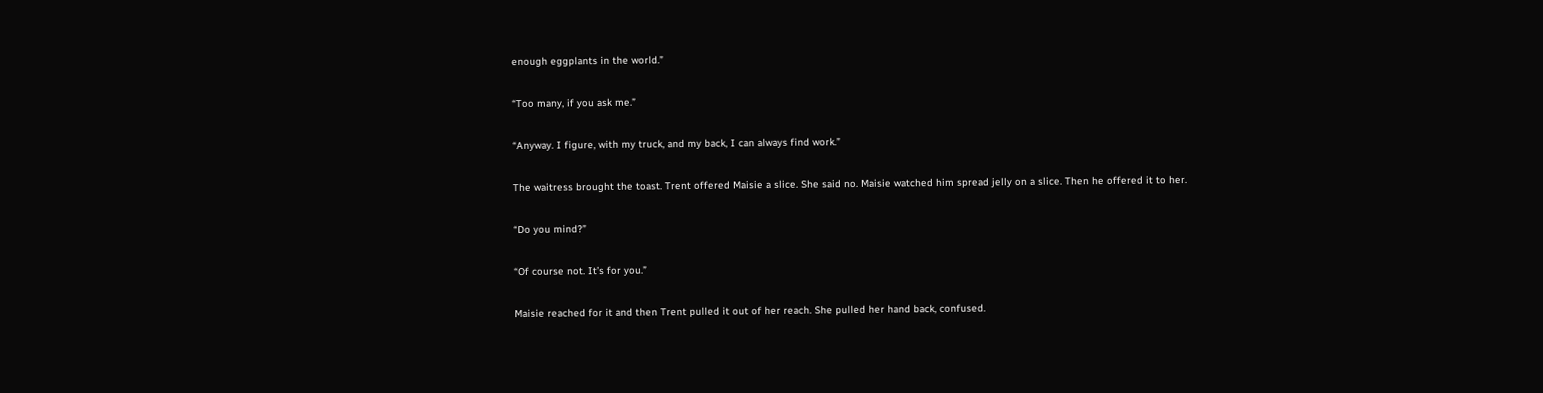enough eggplants in the world.”

“Too many, if you ask me.”

“Anyway. I figure, with my truck, and my back, I can always find work.”

The waitress brought the toast. Trent offered Maisie a slice. She said no. Maisie watched him spread jelly on a slice. Then he offered it to her.

“Do you mind?”

“Of course not. It’s for you.”

Maisie reached for it and then Trent pulled it out of her reach. She pulled her hand back, confused.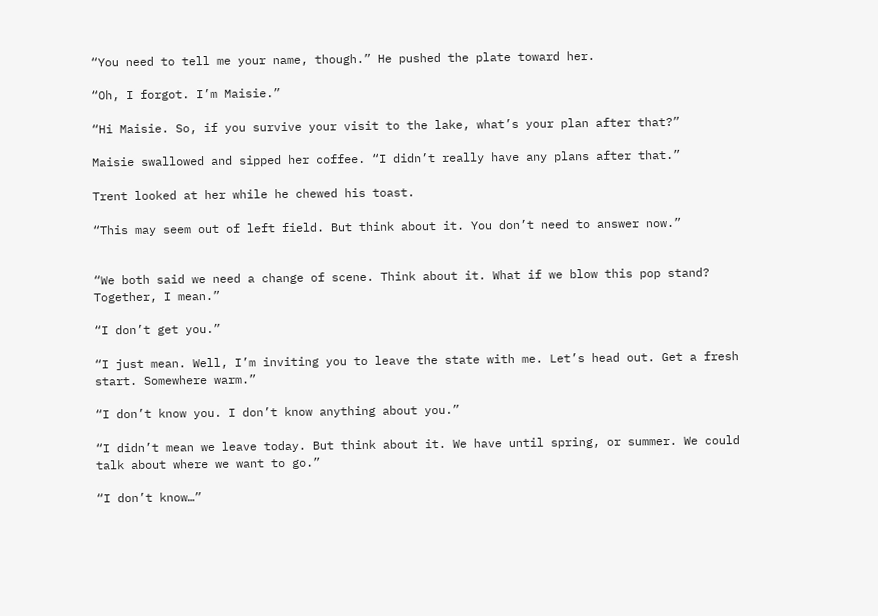“You need to tell me your name, though.” He pushed the plate toward her.

“Oh, I forgot. I’m Maisie.”

“Hi Maisie. So, if you survive your visit to the lake, what’s your plan after that?”

Maisie swallowed and sipped her coffee. “I didn’t really have any plans after that.”

Trent looked at her while he chewed his toast.

“This may seem out of left field. But think about it. You don’t need to answer now.”


“We both said we need a change of scene. Think about it. What if we blow this pop stand? Together, I mean.”

“I don’t get you.”

“I just mean. Well, I’m inviting you to leave the state with me. Let’s head out. Get a fresh start. Somewhere warm.”

“I don’t know you. I don’t know anything about you.”

“I didn’t mean we leave today. But think about it. We have until spring, or summer. We could talk about where we want to go.”

“I don’t know…”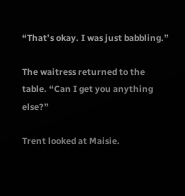“That’s okay. I was just babbling.”

The waitress returned to the table. “Can I get you anything else?”

Trent looked at Maisie.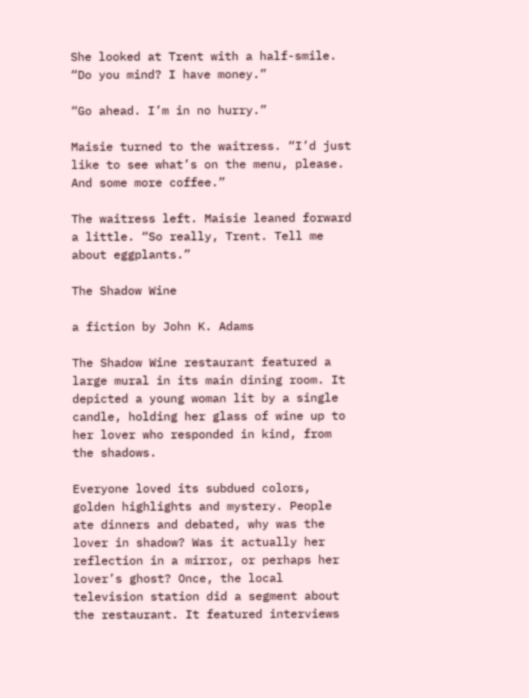She looked at Trent with a half-smile. “Do you mind? I have money.”

“Go ahead. I’m in no hurry.”

Maisie turned to the waitress. “I’d just like to see what’s on the menu, please. And some more coffee.”

The waitress left. Maisie leaned forward a little. “So really, Trent. Tell me about eggplants.”

The Shadow Wine

a fiction by John K. Adams

The Shadow Wine restaurant featured a large mural in its main dining room. It depicted a young woman lit by a single candle, holding her glass of wine up to her lover who responded in kind, from the shadows.

Everyone loved its subdued colors, golden highlights and mystery. People ate dinners and debated, why was the lover in shadow? Was it actually her reflection in a mirror, or perhaps her lover’s ghost? Once, the local television station did a segment about the restaurant. It featured interviews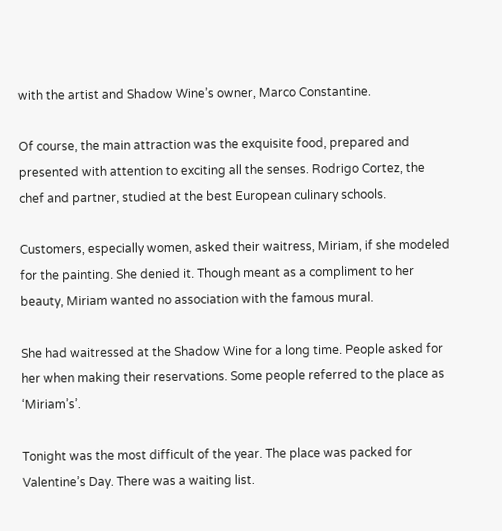with the artist and Shadow Wine’s owner, Marco Constantine.

Of course, the main attraction was the exquisite food, prepared and presented with attention to exciting all the senses. Rodrigo Cortez, the chef and partner, studied at the best European culinary schools.

Customers, especially women, asked their waitress, Miriam, if she modeled for the painting. She denied it. Though meant as a compliment to her beauty, Miriam wanted no association with the famous mural.

She had waitressed at the Shadow Wine for a long time. People asked for her when making their reservations. Some people referred to the place as ‘Miriam’s’.

Tonight was the most difficult of the year. The place was packed for Valentine’s Day. There was a waiting list.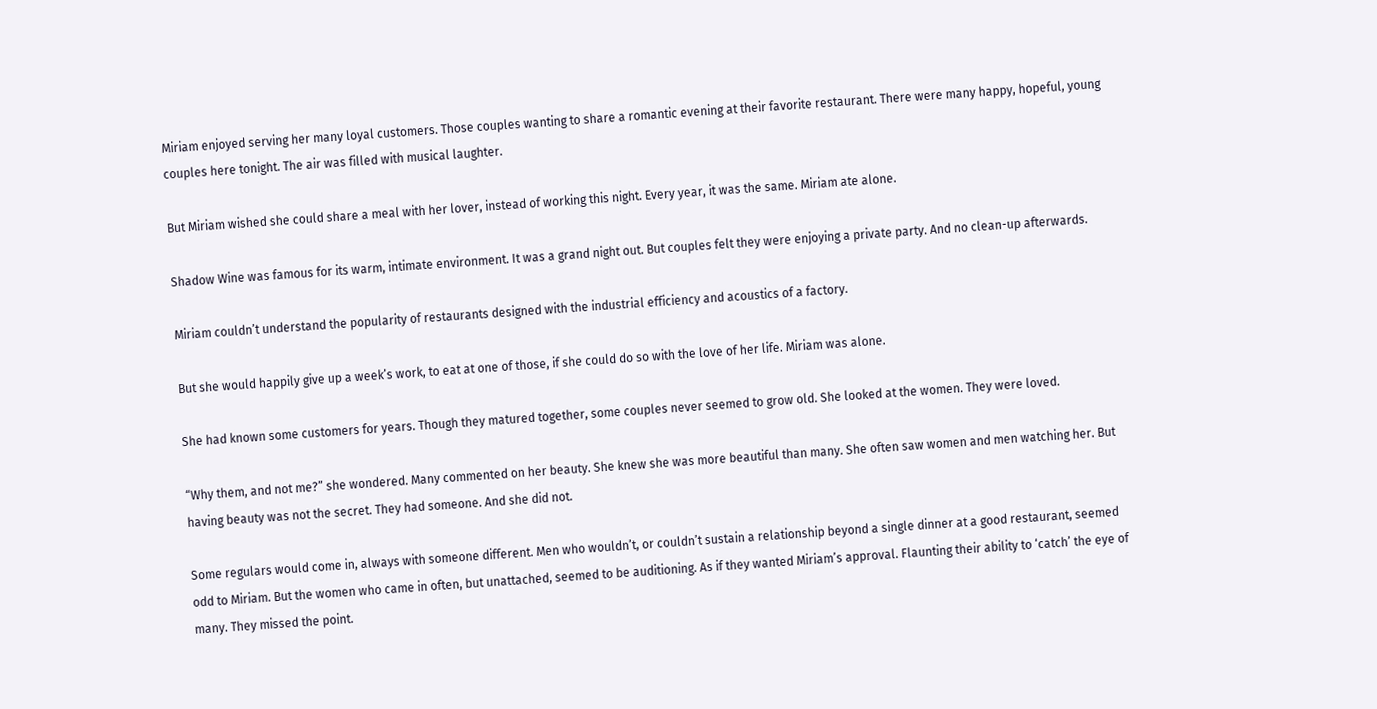Miriam enjoyed serving her many loyal customers. Those couples wanting to share a romantic evening at their favorite restaurant. There were many happy, hopeful, young couples here tonight. The air was filled with musical laughter.

But Miriam wished she could share a meal with her lover, instead of working this night. Every year, it was the same. Miriam ate alone.

Shadow Wine was famous for its warm, intimate environment. It was a grand night out. But couples felt they were enjoying a private party. And no clean-up afterwards.

Miriam couldn’t understand the popularity of restaurants designed with the industrial efficiency and acoustics of a factory.

But she would happily give up a week’s work, to eat at one of those, if she could do so with the love of her life. Miriam was alone.

She had known some customers for years. Though they matured together, some couples never seemed to grow old. She looked at the women. They were loved.

“Why them, and not me?” she wondered. Many commented on her beauty. She knew she was more beautiful than many. She often saw women and men watching her. But having beauty was not the secret. They had someone. And she did not.

Some regulars would come in, always with someone different. Men who wouldn’t, or couldn’t sustain a relationship beyond a single dinner at a good restaurant, seemed odd to Miriam. But the women who came in often, but unattached, seemed to be auditioning. As if they wanted Miriam’s approval. Flaunting their ability to ‘catch’ the eye of many. They missed the point.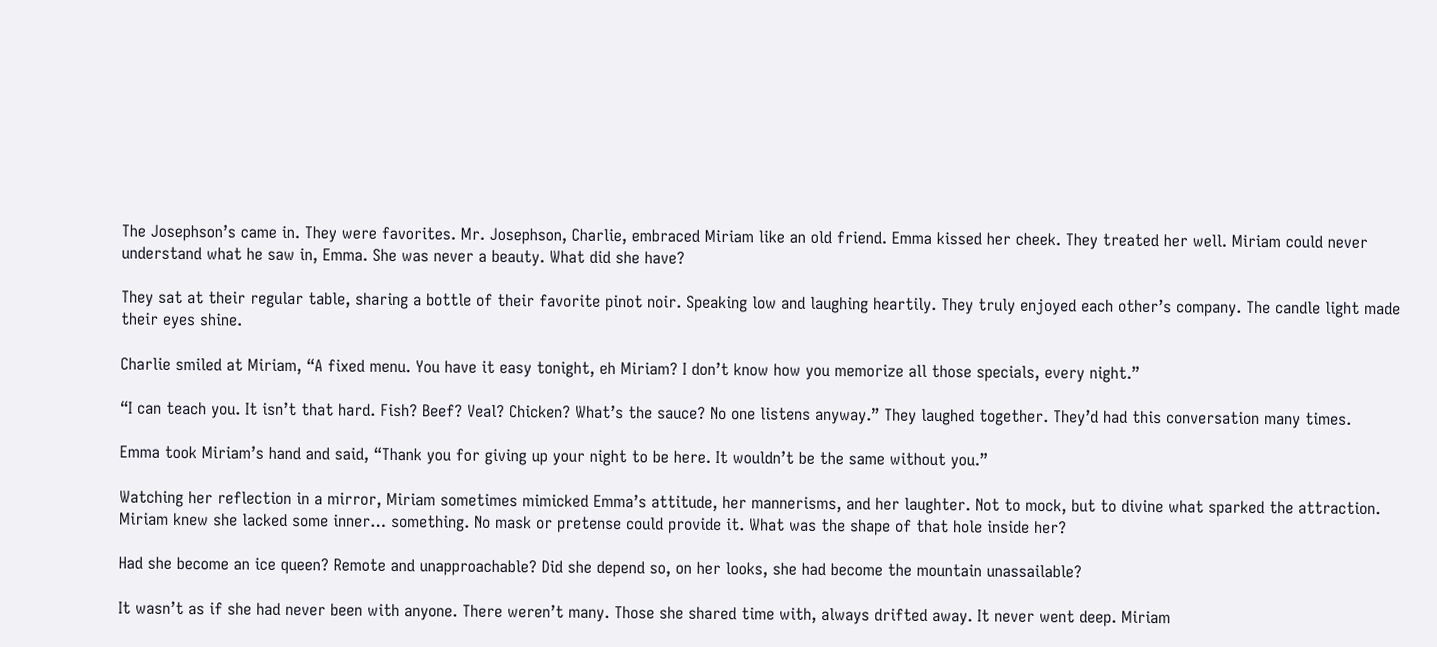The Josephson’s came in. They were favorites. Mr. Josephson, Charlie, embraced Miriam like an old friend. Emma kissed her cheek. They treated her well. Miriam could never understand what he saw in, Emma. She was never a beauty. What did she have?

They sat at their regular table, sharing a bottle of their favorite pinot noir. Speaking low and laughing heartily. They truly enjoyed each other’s company. The candle light made their eyes shine.

Charlie smiled at Miriam, “A fixed menu. You have it easy tonight, eh Miriam? I don’t know how you memorize all those specials, every night.”

“I can teach you. It isn’t that hard. Fish? Beef? Veal? Chicken? What’s the sauce? No one listens anyway.” They laughed together. They’d had this conversation many times.

Emma took Miriam’s hand and said, “Thank you for giving up your night to be here. It wouldn’t be the same without you.”

Watching her reflection in a mirror, Miriam sometimes mimicked Emma’s attitude, her mannerisms, and her laughter. Not to mock, but to divine what sparked the attraction. Miriam knew she lacked some inner… something. No mask or pretense could provide it. What was the shape of that hole inside her?

Had she become an ice queen? Remote and unapproachable? Did she depend so, on her looks, she had become the mountain unassailable?

It wasn’t as if she had never been with anyone. There weren’t many. Those she shared time with, always drifted away. It never went deep. Miriam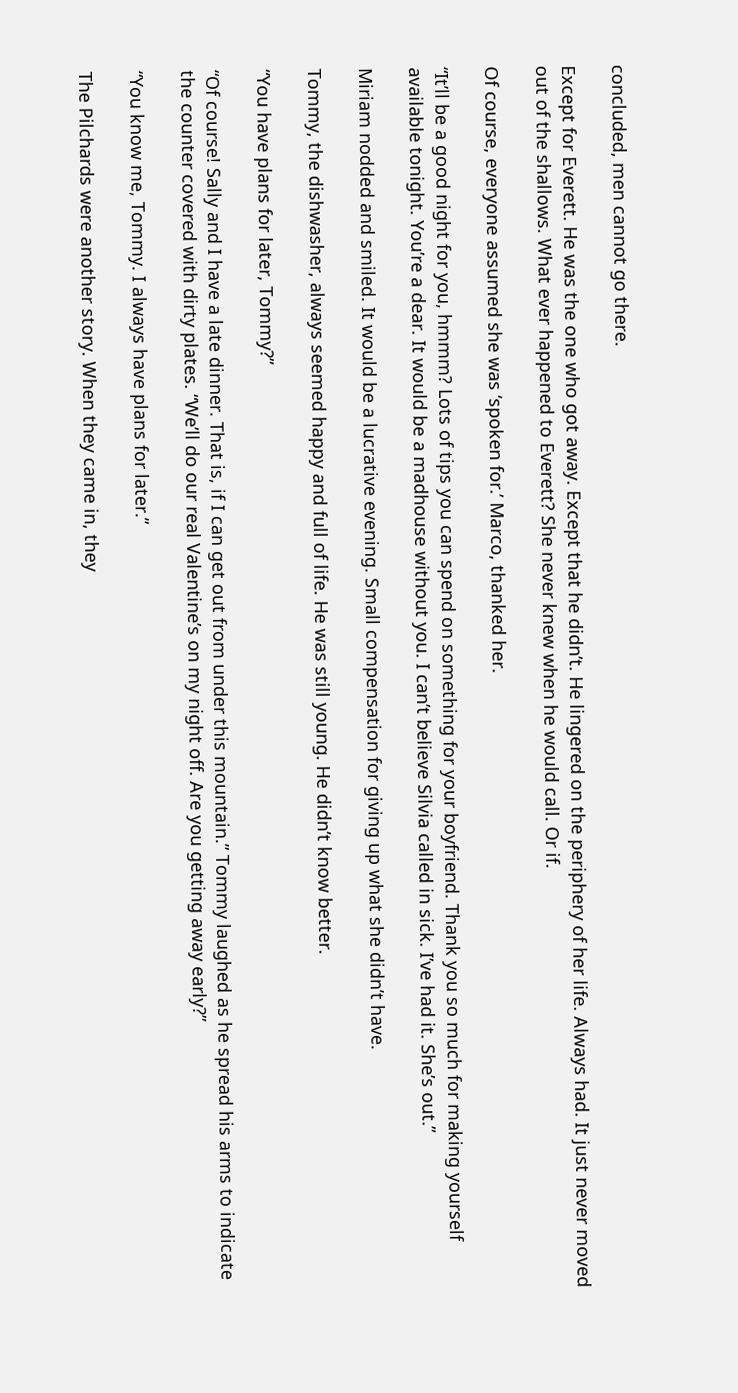concluded, men cannot go there.

Except for Everett. He was the one who got away. Except that he didn’t. He lingered on the periphery of her life. Always had. It just never moved out of the shallows. What ever happened to Everett? She never knew when he would call. Or if.

Of course, everyone assumed she was ‘spoken for.’ Marco, thanked her.

“It’ll be a good night for you, hmmm? Lots of tips you can spend on something for your boyfriend. Thank you so much for making yourself available tonight. You’re a dear. It would be a madhouse without you. I can’t believe Silvia called in sick. I’ve had it. She’s out.”

Miriam nodded and smiled. It would be a lucrative evening. Small compensation for giving up what she didn’t have.

Tommy, the dishwasher, always seemed happy and full of life. He was still young. He didn’t know better.

“You have plans for later, Tommy?”

“Of course! Sally and I have a late dinner. That is, if I can get out from under this mountain.” Tommy laughed as he spread his arms to indicate the counter covered with dirty plates. “We’ll do our real Valentine’s on my night off. Are you getting away early?”

“You know me, Tommy. I always have plans for later.”

The Pilchards were another story. When they came in, they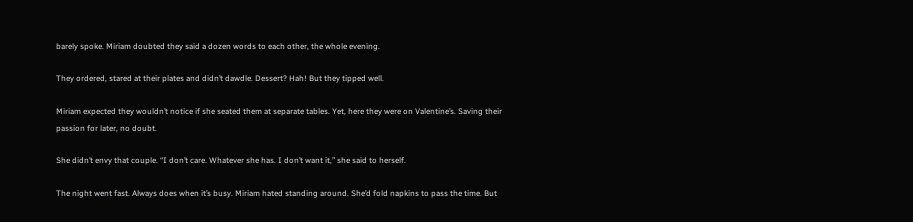barely spoke. Miriam doubted they said a dozen words to each other, the whole evening.

They ordered, stared at their plates and didn’t dawdle. Dessert? Hah! But they tipped well.

Miriam expected they wouldn’t notice if she seated them at separate tables. Yet, here they were on Valentine’s. Saving their passion for later, no doubt.

She didn’t envy that couple. “I don’t care. Whatever she has. I don’t want it,” she said to herself.

The night went fast. Always does when it’s busy. Miriam hated standing around. She’d fold napkins to pass the time. But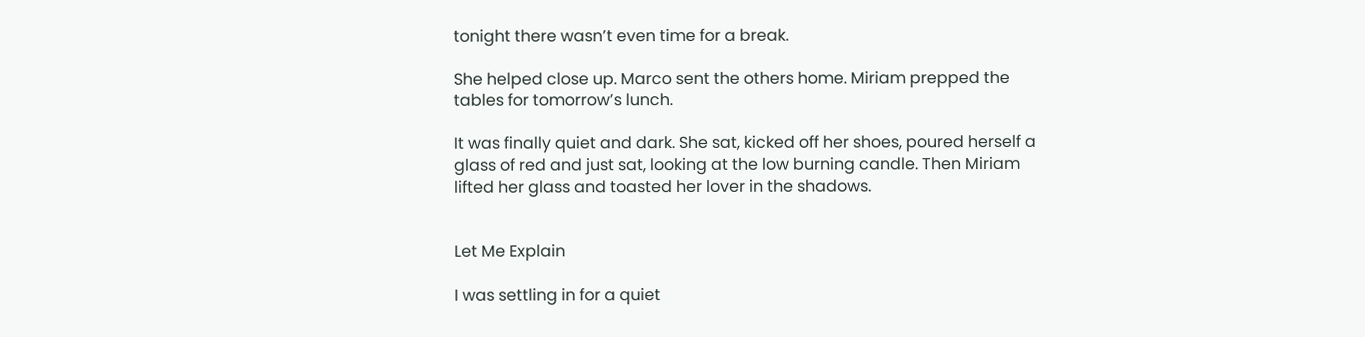tonight there wasn’t even time for a break.

She helped close up. Marco sent the others home. Miriam prepped the tables for tomorrow’s lunch.

It was finally quiet and dark. She sat, kicked off her shoes, poured herself a glass of red and just sat, looking at the low burning candle. Then Miriam lifted her glass and toasted her lover in the shadows.


Let Me Explain

I was settling in for a quiet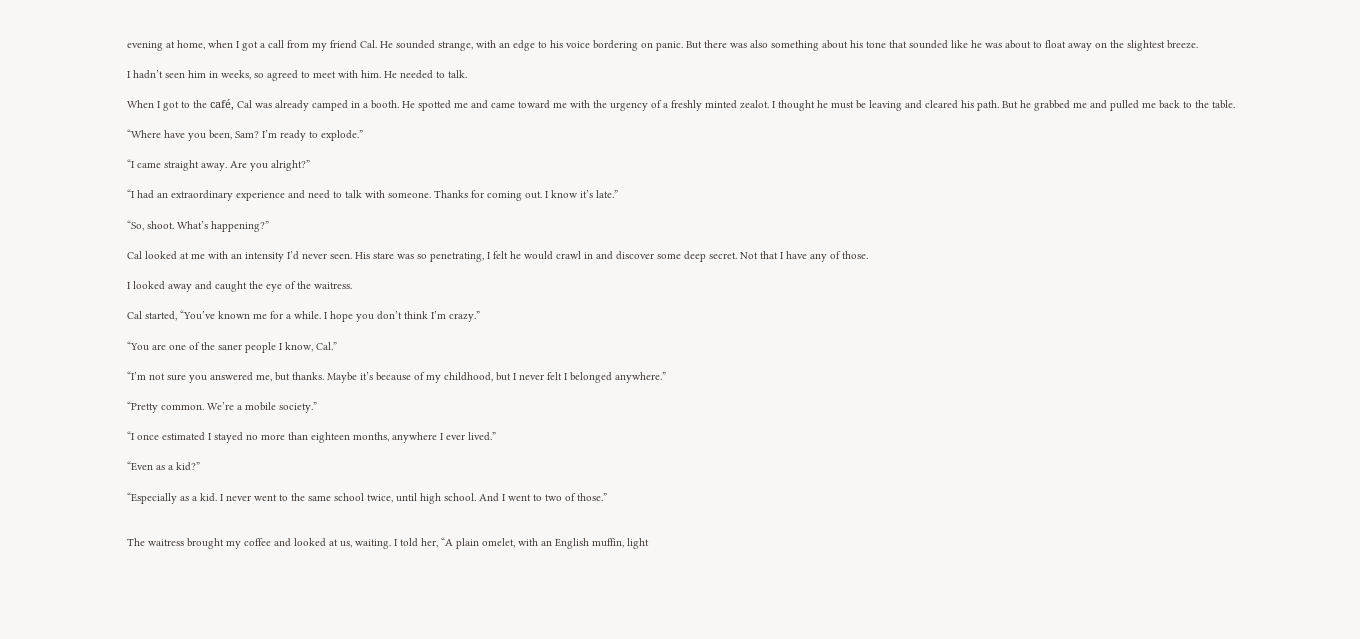evening at home, when I got a call from my friend Cal. He sounded strange, with an edge to his voice bordering on panic. But there was also something about his tone that sounded like he was about to float away on the slightest breeze.

I hadn’t seen him in weeks, so agreed to meet with him. He needed to talk.

When I got to the café, Cal was already camped in a booth. He spotted me and came toward me with the urgency of a freshly minted zealot. I thought he must be leaving and cleared his path. But he grabbed me and pulled me back to the table.

“Where have you been, Sam? I’m ready to explode.”

“I came straight away. Are you alright?”

“I had an extraordinary experience and need to talk with someone. Thanks for coming out. I know it’s late.”

“So, shoot. What’s happening?”

Cal looked at me with an intensity I’d never seen. His stare was so penetrating, I felt he would crawl in and discover some deep secret. Not that I have any of those.

I looked away and caught the eye of the waitress.

Cal started, “You’ve known me for a while. I hope you don’t think I’m crazy.”

“You are one of the saner people I know, Cal.”

“I’m not sure you answered me, but thanks. Maybe it’s because of my childhood, but I never felt I belonged anywhere.”

“Pretty common. We’re a mobile society.”

“I once estimated I stayed no more than eighteen months, anywhere I ever lived.”

“Even as a kid?”

“Especially as a kid. I never went to the same school twice, until high school. And I went to two of those.”


The waitress brought my coffee and looked at us, waiting. I told her, “A plain omelet, with an English muffin, light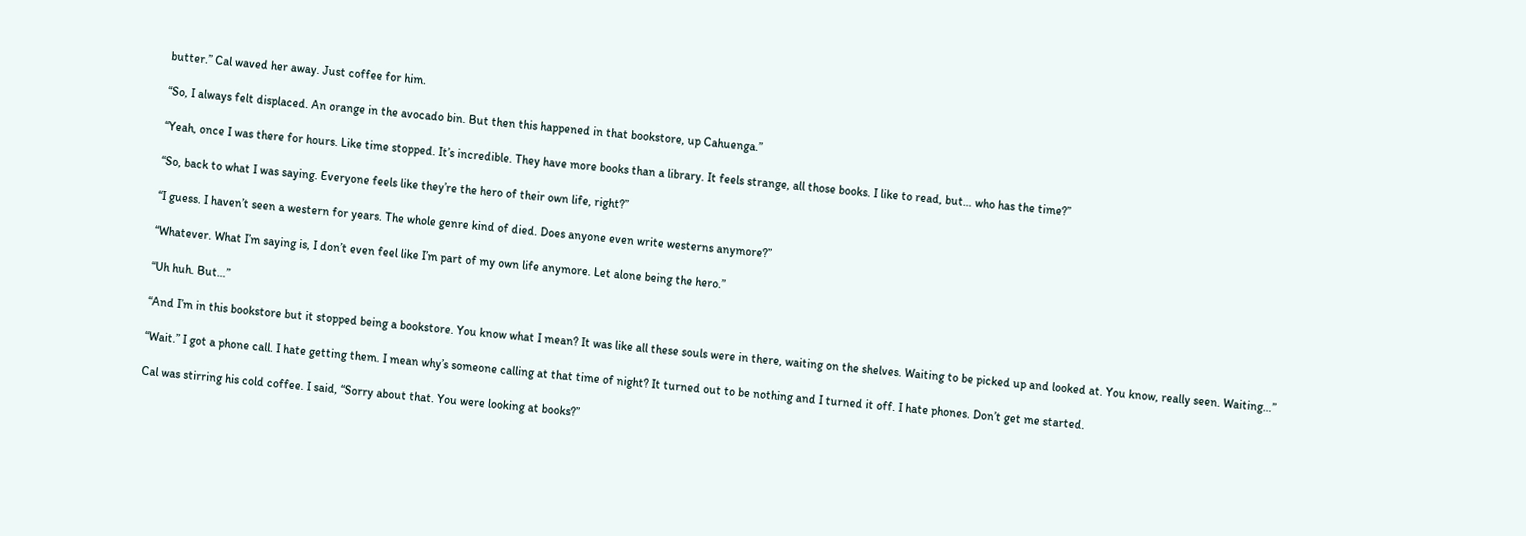butter.” Cal waved her away. Just coffee for him.

“So, I always felt displaced. An orange in the avocado bin. But then this happened in that bookstore, up Cahuenga.”

“Yeah, once I was there for hours. Like time stopped. It’s incredible. They have more books than a library. It feels strange, all those books. I like to read, but… who has the time?”

“So, back to what I was saying. Everyone feels like they’re the hero of their own life, right?”

“I guess. I haven’t seen a western for years. The whole genre kind of died. Does anyone even write westerns anymore?”

“Whatever. What I’m saying is, I don’t even feel like I’m part of my own life anymore. Let alone being the hero.”

“Uh huh. But…”

“And I’m in this bookstore but it stopped being a bookstore. You know what I mean? It was like all these souls were in there, waiting on the shelves. Waiting to be picked up and looked at. You know, really seen. Waiting…”

“Wait.” I got a phone call. I hate getting them. I mean why’s someone calling at that time of night? It turned out to be nothing and I turned it off. I hate phones. Don’t get me started.

Cal was stirring his cold coffee. I said, “Sorry about that. You were looking at books?”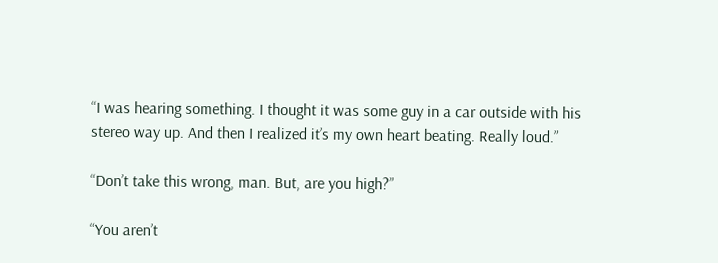“I was hearing something. I thought it was some guy in a car outside with his stereo way up. And then I realized it’s my own heart beating. Really loud.”

“Don’t take this wrong, man. But, are you high?”

“You aren’t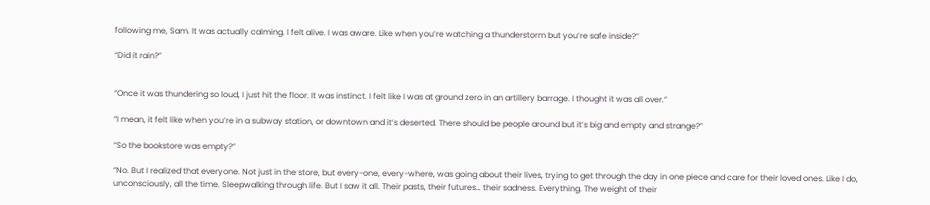following me, Sam. It was actually calming. I felt alive. I was aware. Like when you’re watching a thunderstorm but you’re safe inside?”

“Did it rain?”


“Once it was thundering so loud, I just hit the floor. It was instinct. I felt like I was at ground zero in an artillery barrage. I thought it was all over.”

“I mean, it felt like when you’re in a subway station, or downtown and it’s deserted. There should be people around but it’s big and empty and strange?”

“So the bookstore was empty?”

“No. But I realized that everyone. Not just in the store, but every-one, every-where, was going about their lives, trying to get through the day in one piece and care for their loved ones. Like I do, unconsciously, all the time. Sleepwalking through life. But I saw it all. Their pasts, their futures… their sadness. Everything. The weight of their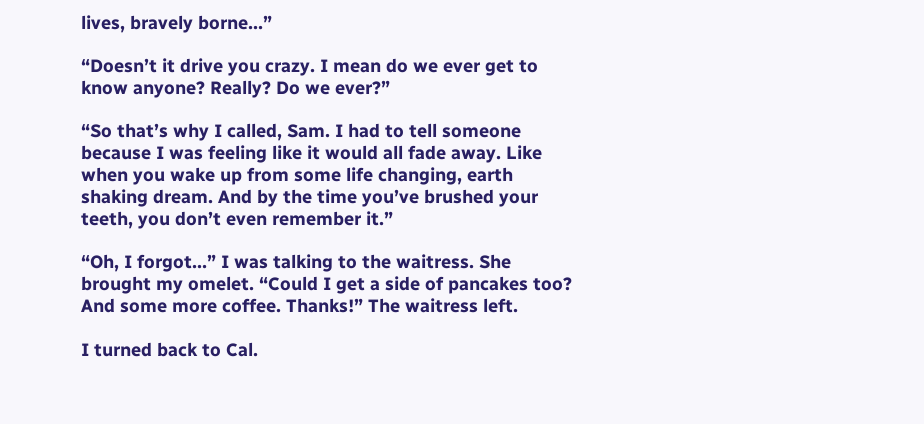lives, bravely borne…”

“Doesn’t it drive you crazy. I mean do we ever get to know anyone? Really? Do we ever?”

“So that’s why I called, Sam. I had to tell someone because I was feeling like it would all fade away. Like when you wake up from some life changing, earth shaking dream. And by the time you’ve brushed your teeth, you don’t even remember it.”

“Oh, I forgot…” I was talking to the waitress. She brought my omelet. “Could I get a side of pancakes too? And some more coffee. Thanks!” The waitress left.

I turned back to Cal.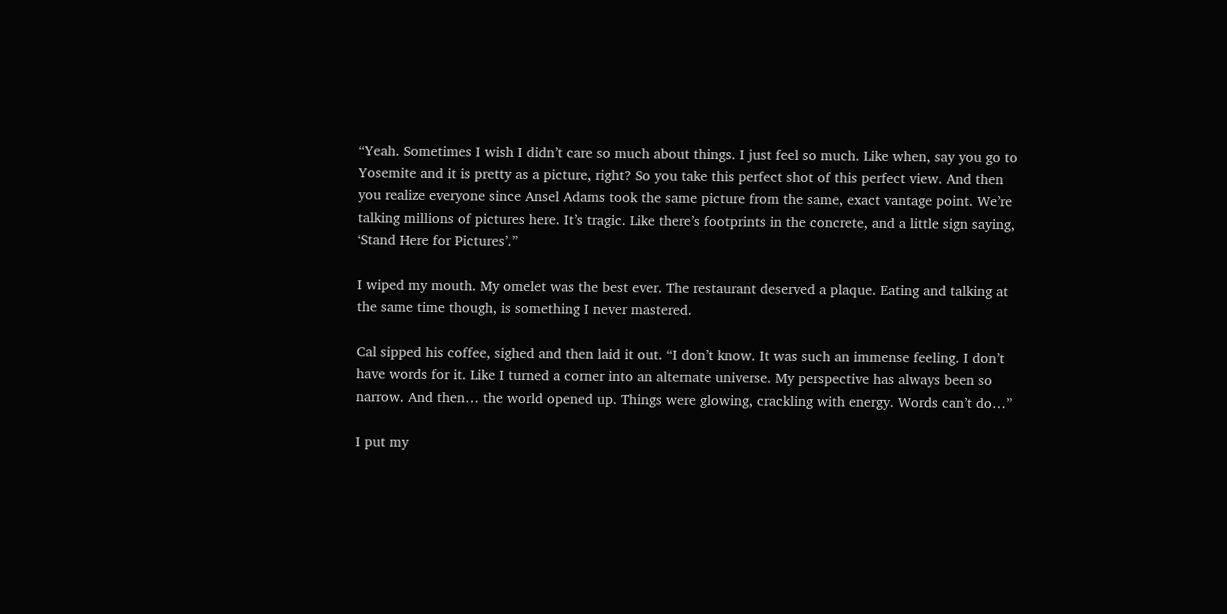“Yeah. Sometimes I wish I didn’t care so much about things. I just feel so much. Like when, say you go to Yosemite and it is pretty as a picture, right? So you take this perfect shot of this perfect view. And then you realize everyone since Ansel Adams took the same picture from the same, exact vantage point. We’re talking millions of pictures here. It’s tragic. Like there’s footprints in the concrete, and a little sign saying, ‘Stand Here for Pictures’.”

I wiped my mouth. My omelet was the best ever. The restaurant deserved a plaque. Eating and talking at the same time though, is something I never mastered.

Cal sipped his coffee, sighed and then laid it out. “I don’t know. It was such an immense feeling. I don’t have words for it. Like I turned a corner into an alternate universe. My perspective has always been so narrow. And then… the world opened up. Things were glowing, crackling with energy. Words can’t do…”

I put my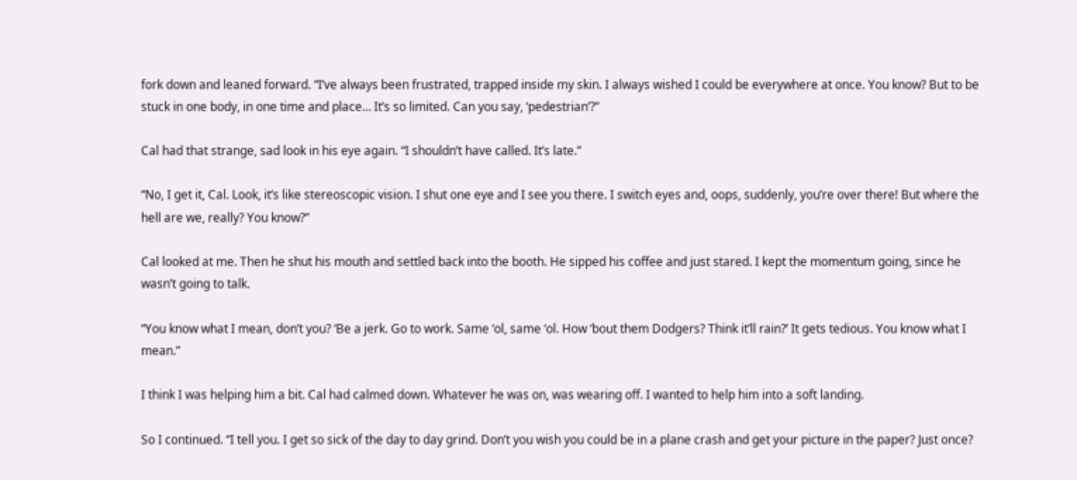fork down and leaned forward. “I’ve always been frustrated, trapped inside my skin. I always wished I could be everywhere at once. You know? But to be stuck in one body, in one time and place… It’s so limited. Can you say, ‘pedestrian’?”

Cal had that strange, sad look in his eye again. “I shouldn’t have called. It’s late.”

“No, I get it, Cal. Look, it’s like stereoscopic vision. I shut one eye and I see you there. I switch eyes and, oops, suddenly, you’re over there! But where the hell are we, really? You know?”

Cal looked at me. Then he shut his mouth and settled back into the booth. He sipped his coffee and just stared. I kept the momentum going, since he wasn’t going to talk.

“You know what I mean, don’t you? ‘Be a jerk. Go to work. Same ‘ol, same ‘ol. How ‘bout them Dodgers? Think it’ll rain?’ It gets tedious. You know what I mean.”

I think I was helping him a bit. Cal had calmed down. Whatever he was on, was wearing off. I wanted to help him into a soft landing.

So I continued. “I tell you. I get so sick of the day to day grind. Don’t you wish you could be in a plane crash and get your picture in the paper? Just once?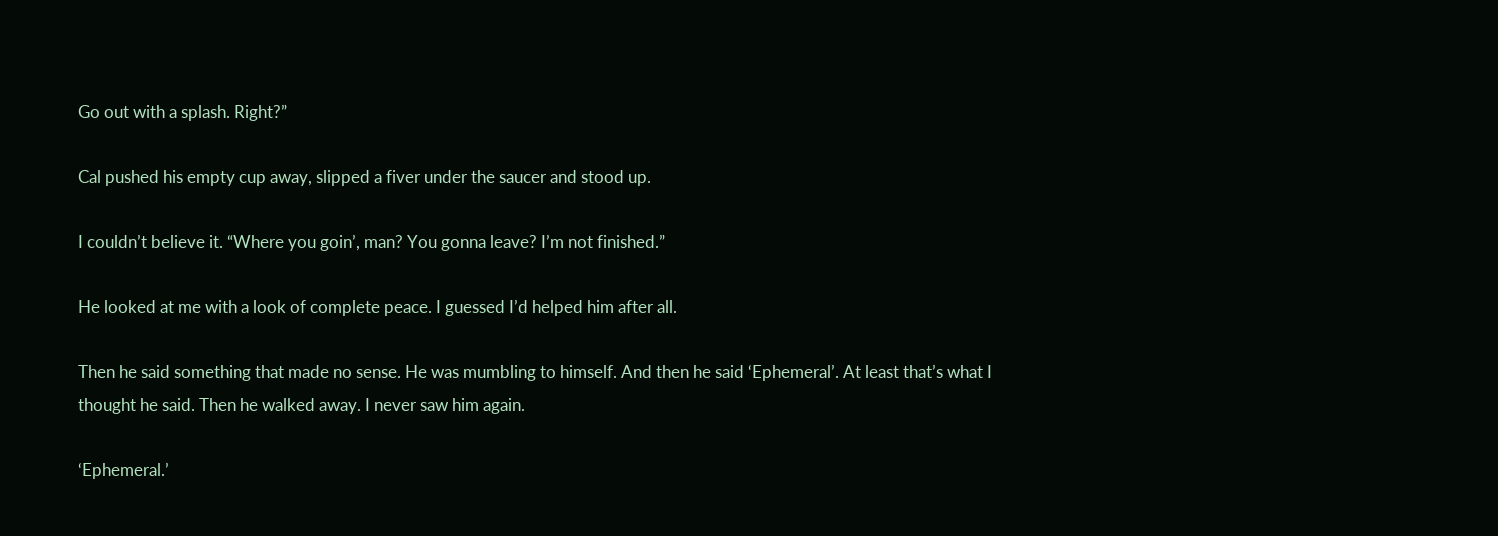Go out with a splash. Right?”

Cal pushed his empty cup away, slipped a fiver under the saucer and stood up.

I couldn’t believe it. “Where you goin’, man? You gonna leave? I’m not finished.”

He looked at me with a look of complete peace. I guessed I’d helped him after all.

Then he said something that made no sense. He was mumbling to himself. And then he said ‘Ephemeral’. At least that’s what I thought he said. Then he walked away. I never saw him again.

‘Ephemeral.’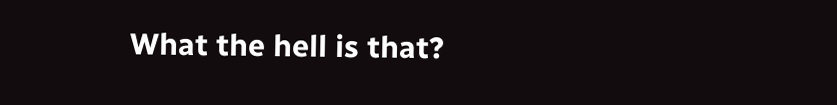What the hell is that?